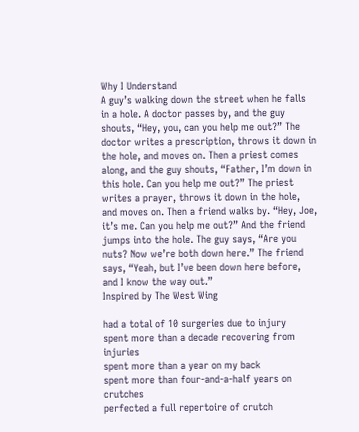Why I Understand
A guy’s walking down the street when he falls in a hole. A doctor passes by, and the guy shouts, “Hey, you, can you help me out?” The doctor writes a prescription, throws it down in the hole, and moves on. Then a priest comes along, and the guy shouts, “Father, I’m down in this hole. Can you help me out?” The priest writes a prayer, throws it down in the hole, and moves on. Then a friend walks by. “Hey, Joe, it’s me. Can you help me out?” And the friend jumps into the hole. The guy says, “Are you nuts? Now we’re both down here.” The friend says, “Yeah, but I’ve been down here before, and I know the way out.”
Inspired by The West Wing

had a total of 10 surgeries due to injury
spent more than a decade recovering from injuries
spent more than a year on my back
spent more than four-and-a-half years on crutches
perfected a full repertoire of crutch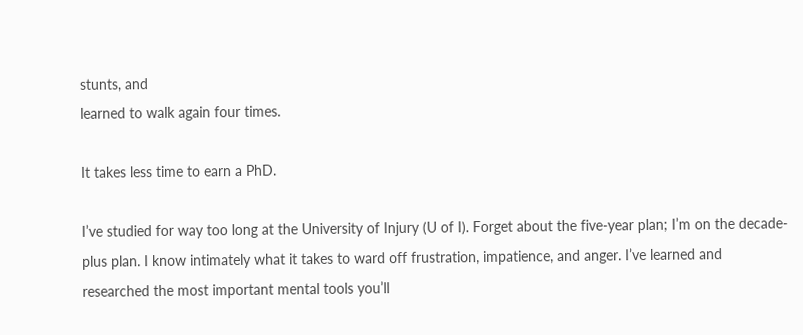stunts, and
learned to walk again four times.

It takes less time to earn a PhD.

I’ve studied for way too long at the University of Injury (U of I). Forget about the five-year plan; I’m on the decade-plus plan. I know intimately what it takes to ward off frustration, impatience, and anger. I’ve learned and researched the most important mental tools you’ll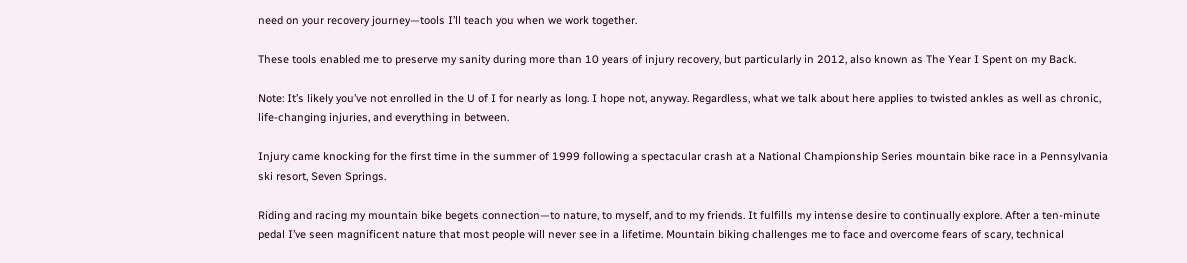need on your recovery journey—tools I’ll teach you when we work together.

These tools enabled me to preserve my sanity during more than 10 years of injury recovery, but particularly in 2012, also known as The Year I Spent on my Back.

Note: It’s likely you’ve not enrolled in the U of I for nearly as long. I hope not, anyway. Regardless, what we talk about here applies to twisted ankles as well as chronic, life-changing injuries, and everything in between.

Injury came knocking for the first time in the summer of 1999 following a spectacular crash at a National Championship Series mountain bike race in a Pennsylvania ski resort, Seven Springs.

Riding and racing my mountain bike begets connection—to nature, to myself, and to my friends. It fulfills my intense desire to continually explore. After a ten-minute pedal I’ve seen magnificent nature that most people will never see in a lifetime. Mountain biking challenges me to face and overcome fears of scary, technical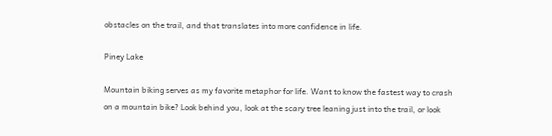obstacles on the trail, and that translates into more confidence in life.

Piney Lake

Mountain biking serves as my favorite metaphor for life. Want to know the fastest way to crash on a mountain bike? Look behind you, look at the scary tree leaning just into the trail, or look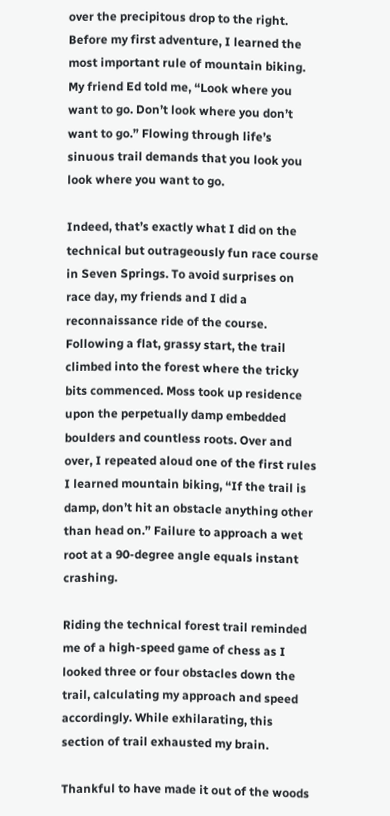over the precipitous drop to the right. Before my first adventure, I learned the most important rule of mountain biking. My friend Ed told me, “Look where you want to go. Don’t look where you don’t want to go.” Flowing through life’s sinuous trail demands that you look you look where you want to go.

Indeed, that’s exactly what I did on the technical but outrageously fun race course in Seven Springs. To avoid surprises on race day, my friends and I did a reconnaissance ride of the course. Following a flat, grassy start, the trail climbed into the forest where the tricky bits commenced. Moss took up residence upon the perpetually damp embedded boulders and countless roots. Over and over, I repeated aloud one of the first rules I learned mountain biking, “If the trail is damp, don’t hit an obstacle anything other than head on.” Failure to approach a wet root at a 90-degree angle equals instant crashing.

Riding the technical forest trail reminded me of a high-speed game of chess as I looked three or four obstacles down the trail, calculating my approach and speed accordingly. While exhilarating, this section of trail exhausted my brain.

Thankful to have made it out of the woods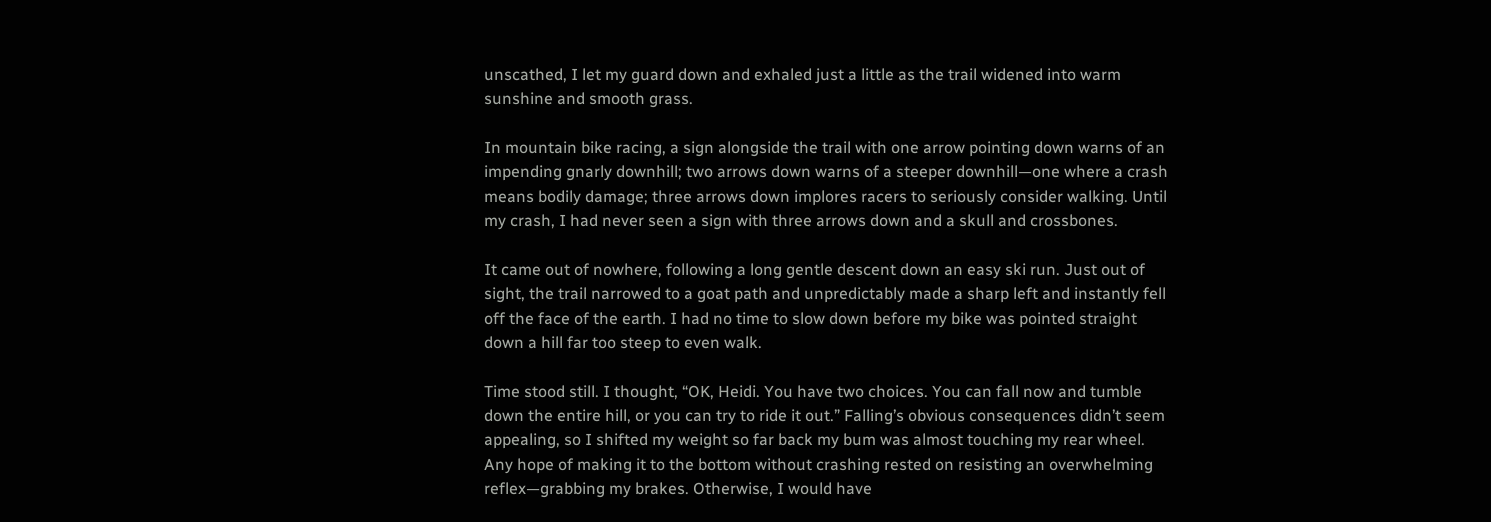unscathed, I let my guard down and exhaled just a little as the trail widened into warm sunshine and smooth grass.

In mountain bike racing, a sign alongside the trail with one arrow pointing down warns of an impending gnarly downhill; two arrows down warns of a steeper downhill—one where a crash means bodily damage; three arrows down implores racers to seriously consider walking. Until my crash, I had never seen a sign with three arrows down and a skull and crossbones.

It came out of nowhere, following a long gentle descent down an easy ski run. Just out of sight, the trail narrowed to a goat path and unpredictably made a sharp left and instantly fell off the face of the earth. I had no time to slow down before my bike was pointed straight down a hill far too steep to even walk.

Time stood still. I thought, “OK, Heidi. You have two choices. You can fall now and tumble down the entire hill, or you can try to ride it out.” Falling’s obvious consequences didn’t seem appealing, so I shifted my weight so far back my bum was almost touching my rear wheel. Any hope of making it to the bottom without crashing rested on resisting an overwhelming reflex—grabbing my brakes. Otherwise, I would have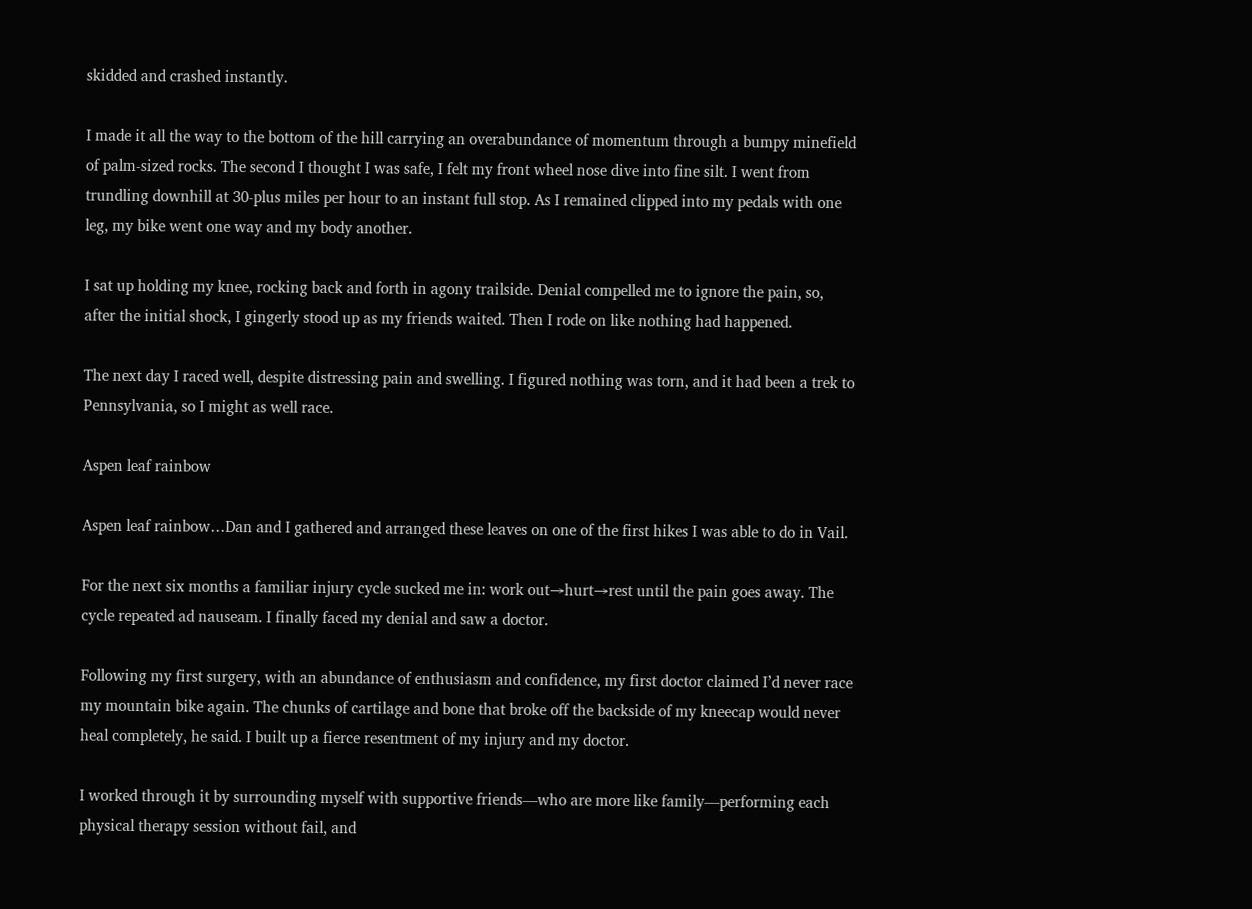skidded and crashed instantly.

I made it all the way to the bottom of the hill carrying an overabundance of momentum through a bumpy minefield of palm-sized rocks. The second I thought I was safe, I felt my front wheel nose dive into fine silt. I went from trundling downhill at 30-plus miles per hour to an instant full stop. As I remained clipped into my pedals with one leg, my bike went one way and my body another.

I sat up holding my knee, rocking back and forth in agony trailside. Denial compelled me to ignore the pain, so, after the initial shock, I gingerly stood up as my friends waited. Then I rode on like nothing had happened.

The next day I raced well, despite distressing pain and swelling. I figured nothing was torn, and it had been a trek to Pennsylvania, so I might as well race.

Aspen leaf rainbow

Aspen leaf rainbow…Dan and I gathered and arranged these leaves on one of the first hikes I was able to do in Vail.

For the next six months a familiar injury cycle sucked me in: work out→hurt→rest until the pain goes away. The cycle repeated ad nauseam. I finally faced my denial and saw a doctor.

Following my first surgery, with an abundance of enthusiasm and confidence, my first doctor claimed I’d never race my mountain bike again. The chunks of cartilage and bone that broke off the backside of my kneecap would never heal completely, he said. I built up a fierce resentment of my injury and my doctor.

I worked through it by surrounding myself with supportive friends—who are more like family—performing each physical therapy session without fail, and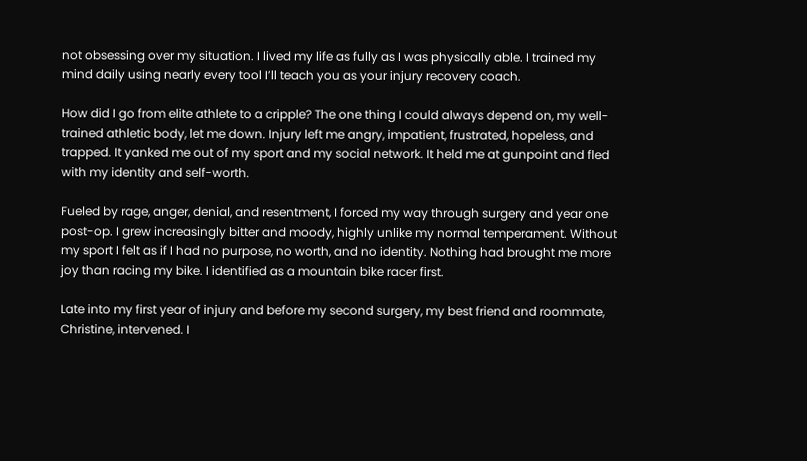not obsessing over my situation. I lived my life as fully as I was physically able. I trained my mind daily using nearly every tool I’ll teach you as your injury recovery coach.

How did I go from elite athlete to a cripple? The one thing I could always depend on, my well-trained athletic body, let me down. Injury left me angry, impatient, frustrated, hopeless, and trapped. It yanked me out of my sport and my social network. It held me at gunpoint and fled with my identity and self-worth.

Fueled by rage, anger, denial, and resentment, I forced my way through surgery and year one post-op. I grew increasingly bitter and moody, highly unlike my normal temperament. Without my sport I felt as if I had no purpose, no worth, and no identity. Nothing had brought me more joy than racing my bike. I identified as a mountain bike racer first.

Late into my first year of injury and before my second surgery, my best friend and roommate, Christine, intervened. I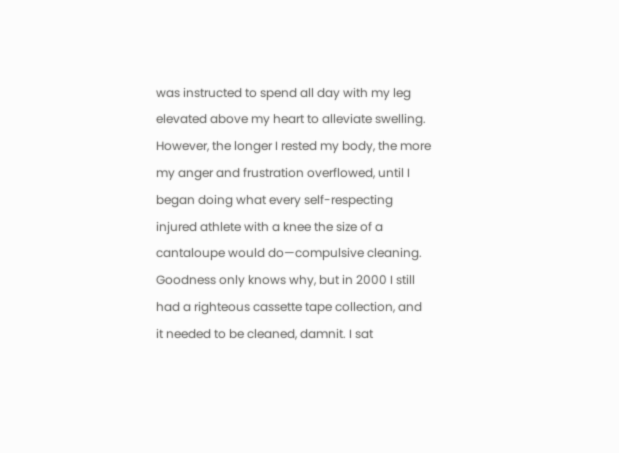was instructed to spend all day with my leg elevated above my heart to alleviate swelling. However, the longer I rested my body, the more my anger and frustration overflowed, until I began doing what every self-respecting injured athlete with a knee the size of a cantaloupe would do—compulsive cleaning. Goodness only knows why, but in 2000 I still had a righteous cassette tape collection, and it needed to be cleaned, damnit. I sat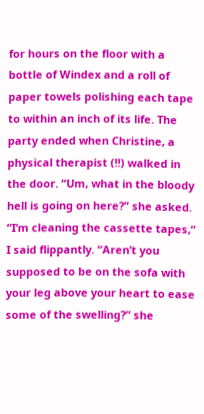for hours on the floor with a bottle of Windex and a roll of paper towels polishing each tape to within an inch of its life. The party ended when Christine, a physical therapist (!!) walked in the door. “Um, what in the bloody hell is going on here?” she asked. “I’m cleaning the cassette tapes,” I said flippantly. “Aren’t you supposed to be on the sofa with your leg above your heart to ease some of the swelling?” she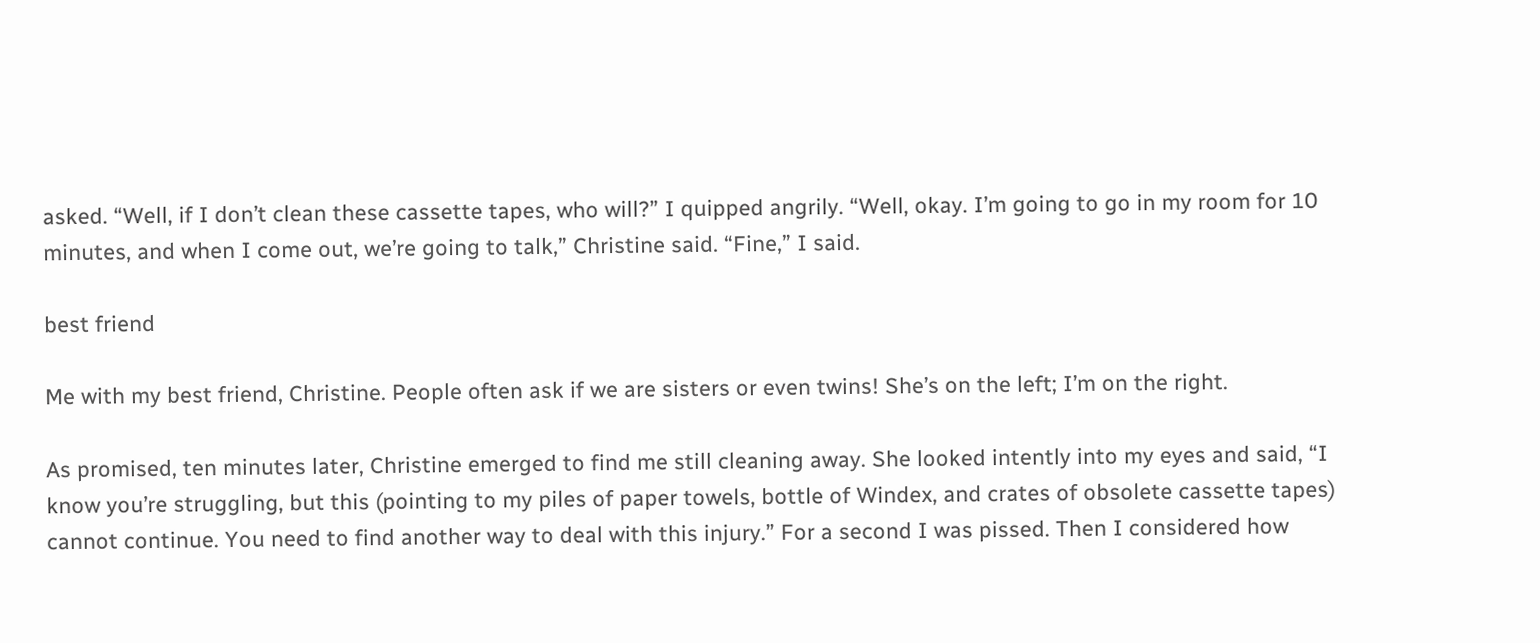asked. “Well, if I don’t clean these cassette tapes, who will?” I quipped angrily. “Well, okay. I’m going to go in my room for 10 minutes, and when I come out, we’re going to talk,” Christine said. “Fine,” I said.

best friend

Me with my best friend, Christine. People often ask if we are sisters or even twins! She’s on the left; I’m on the right.

As promised, ten minutes later, Christine emerged to find me still cleaning away. She looked intently into my eyes and said, “I know you’re struggling, but this (pointing to my piles of paper towels, bottle of Windex, and crates of obsolete cassette tapes) cannot continue. You need to find another way to deal with this injury.” For a second I was pissed. Then I considered how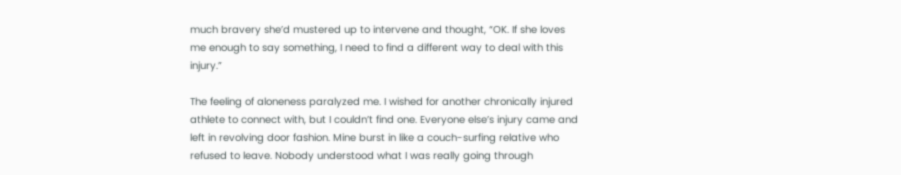much bravery she’d mustered up to intervene and thought, “OK. If she loves me enough to say something, I need to find a different way to deal with this injury.”

The feeling of aloneness paralyzed me. I wished for another chronically injured athlete to connect with, but I couldn’t find one. Everyone else’s injury came and left in revolving door fashion. Mine burst in like a couch-surfing relative who refused to leave. Nobody understood what I was really going through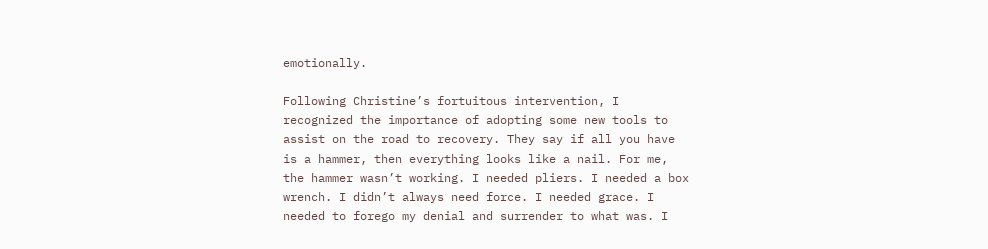emotionally.

Following Christine’s fortuitous intervention, I recognized the importance of adopting some new tools to assist on the road to recovery. They say if all you have is a hammer, then everything looks like a nail. For me, the hammer wasn’t working. I needed pliers. I needed a box wrench. I didn’t always need force. I needed grace. I needed to forego my denial and surrender to what was. I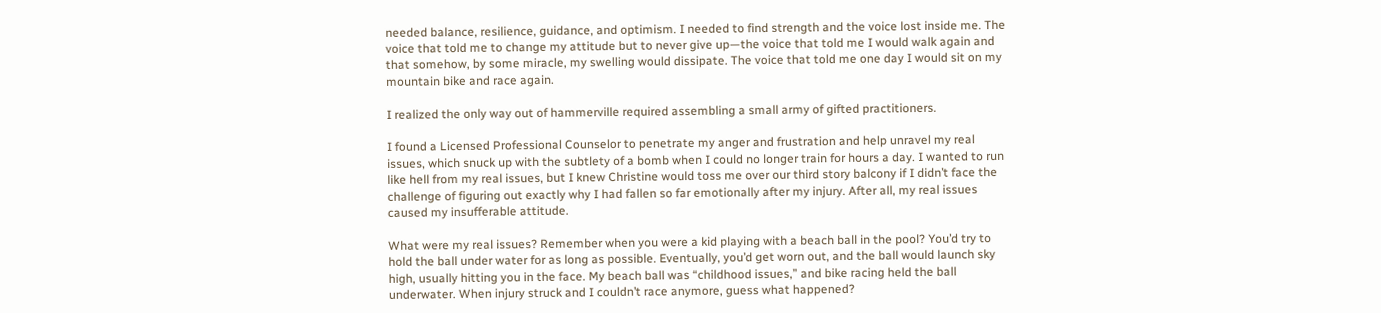needed balance, resilience, guidance, and optimism. I needed to find strength and the voice lost inside me. The voice that told me to change my attitude but to never give up—the voice that told me I would walk again and that somehow, by some miracle, my swelling would dissipate. The voice that told me one day I would sit on my mountain bike and race again.

I realized the only way out of hammerville required assembling a small army of gifted practitioners.

I found a Licensed Professional Counselor to penetrate my anger and frustration and help unravel my real issues, which snuck up with the subtlety of a bomb when I could no longer train for hours a day. I wanted to run like hell from my real issues, but I knew Christine would toss me over our third story balcony if I didn’t face the challenge of figuring out exactly why I had fallen so far emotionally after my injury. After all, my real issues caused my insufferable attitude.

What were my real issues? Remember when you were a kid playing with a beach ball in the pool? You’d try to hold the ball under water for as long as possible. Eventually, you’d get worn out, and the ball would launch sky high, usually hitting you in the face. My beach ball was “childhood issues,” and bike racing held the ball underwater. When injury struck and I couldn’t race anymore, guess what happened?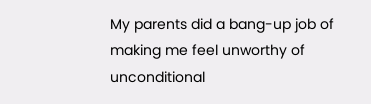My parents did a bang-up job of making me feel unworthy of unconditional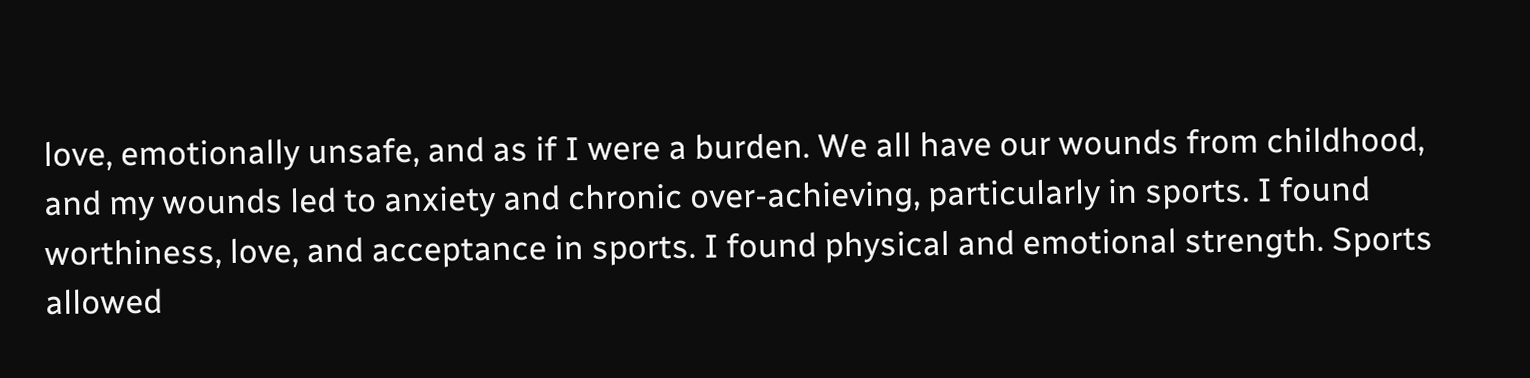love, emotionally unsafe, and as if I were a burden. We all have our wounds from childhood, and my wounds led to anxiety and chronic over-achieving, particularly in sports. I found worthiness, love, and acceptance in sports. I found physical and emotional strength. Sports allowed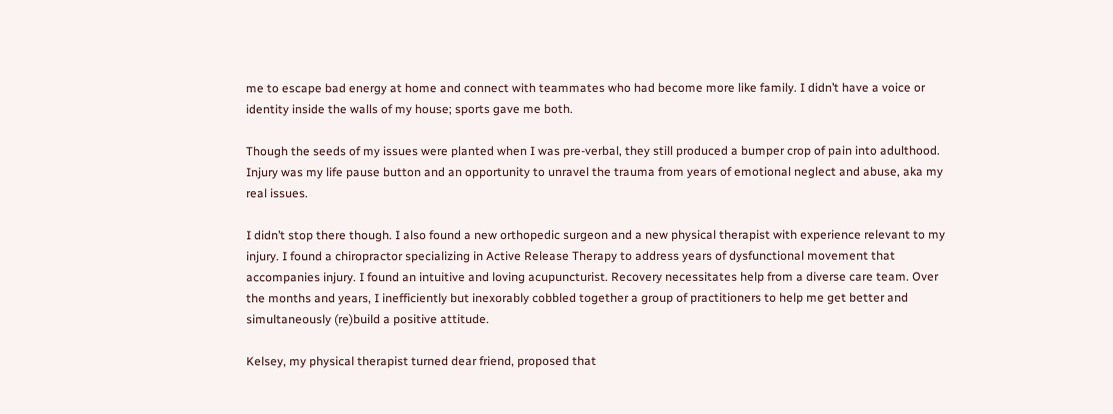me to escape bad energy at home and connect with teammates who had become more like family. I didn’t have a voice or identity inside the walls of my house; sports gave me both.

Though the seeds of my issues were planted when I was pre-verbal, they still produced a bumper crop of pain into adulthood. Injury was my life pause button and an opportunity to unravel the trauma from years of emotional neglect and abuse, aka my real issues.

I didn’t stop there though. I also found a new orthopedic surgeon and a new physical therapist with experience relevant to my injury. I found a chiropractor specializing in Active Release Therapy to address years of dysfunctional movement that accompanies injury. I found an intuitive and loving acupuncturist. Recovery necessitates help from a diverse care team. Over the months and years, I inefficiently but inexorably cobbled together a group of practitioners to help me get better and simultaneously (re)build a positive attitude.

Kelsey, my physical therapist turned dear friend, proposed that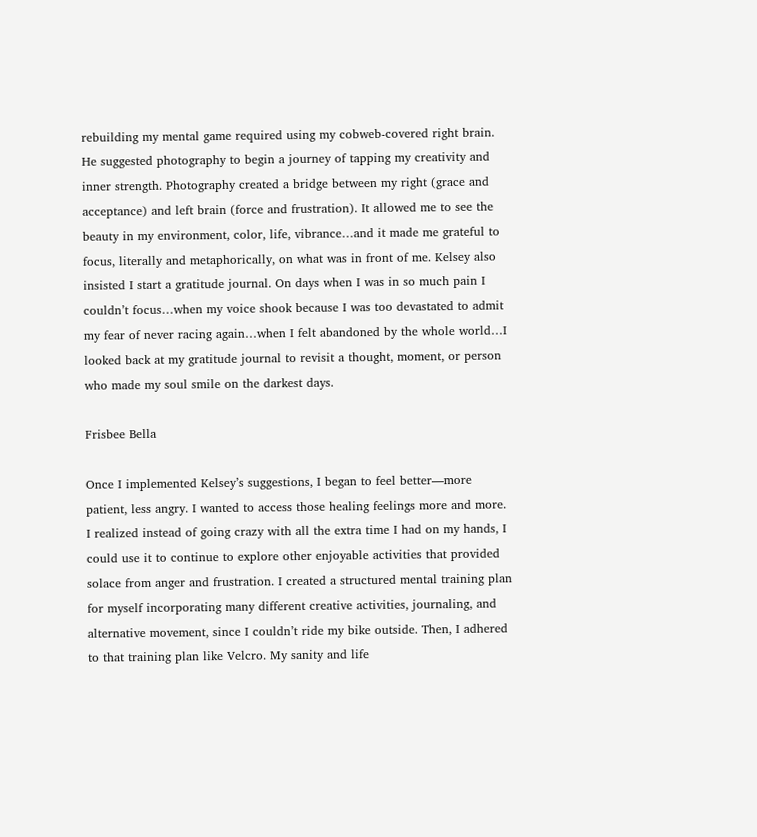rebuilding my mental game required using my cobweb-covered right brain. He suggested photography to begin a journey of tapping my creativity and inner strength. Photography created a bridge between my right (grace and acceptance) and left brain (force and frustration). It allowed me to see the beauty in my environment, color, life, vibrance…and it made me grateful to focus, literally and metaphorically, on what was in front of me. Kelsey also insisted I start a gratitude journal. On days when I was in so much pain I couldn’t focus…when my voice shook because I was too devastated to admit my fear of never racing again…when I felt abandoned by the whole world…I looked back at my gratitude journal to revisit a thought, moment, or person who made my soul smile on the darkest days.

Frisbee Bella

Once I implemented Kelsey’s suggestions, I began to feel better—more patient, less angry. I wanted to access those healing feelings more and more. I realized instead of going crazy with all the extra time I had on my hands, I could use it to continue to explore other enjoyable activities that provided solace from anger and frustration. I created a structured mental training plan for myself incorporating many different creative activities, journaling, and alternative movement, since I couldn’t ride my bike outside. Then, I adhered to that training plan like Velcro. My sanity and life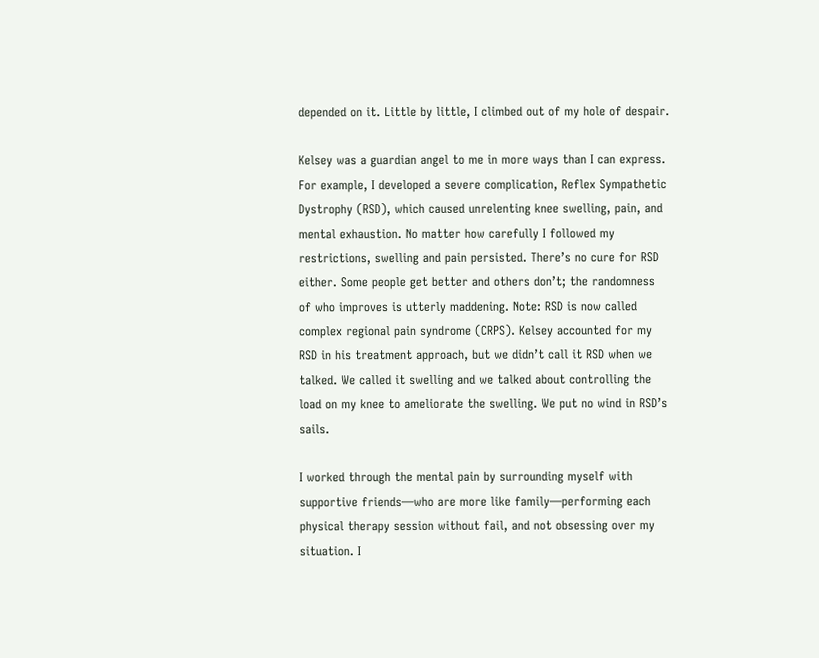depended on it. Little by little, I climbed out of my hole of despair.

Kelsey was a guardian angel to me in more ways than I can express. For example, I developed a severe complication, Reflex Sympathetic Dystrophy (RSD), which caused unrelenting knee swelling, pain, and mental exhaustion. No matter how carefully I followed my restrictions, swelling and pain persisted. There’s no cure for RSD either. Some people get better and others don’t; the randomness of who improves is utterly maddening. Note: RSD is now called complex regional pain syndrome (CRPS). Kelsey accounted for my RSD in his treatment approach, but we didn’t call it RSD when we talked. We called it swelling and we talked about controlling the load on my knee to ameliorate the swelling. We put no wind in RSD’s sails.

I worked through the mental pain by surrounding myself with supportive friends—who are more like family—performing each physical therapy session without fail, and not obsessing over my situation. I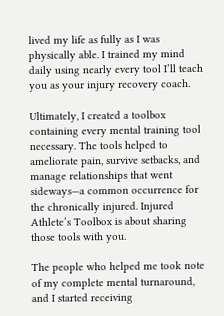lived my life as fully as I was physically able. I trained my mind daily using nearly every tool I’ll teach you as your injury recovery coach.

Ultimately, I created a toolbox containing every mental training tool necessary. The tools helped to ameliorate pain, survive setbacks, and manage relationships that went sideways—a common occurrence for the chronically injured. Injured Athlete’s Toolbox is about sharing those tools with you.

The people who helped me took note of my complete mental turnaround, and I started receiving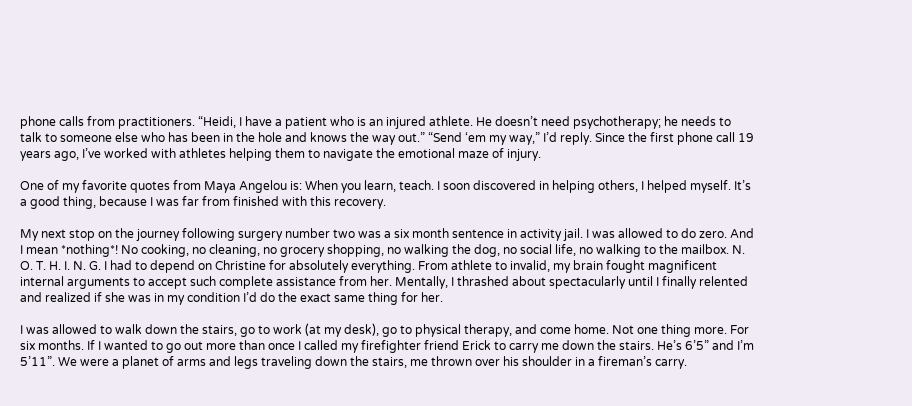phone calls from practitioners. “Heidi, I have a patient who is an injured athlete. He doesn’t need psychotherapy; he needs to talk to someone else who has been in the hole and knows the way out.” “Send ‘em my way,” I’d reply. Since the first phone call 19 years ago, I’ve worked with athletes helping them to navigate the emotional maze of injury.

One of my favorite quotes from Maya Angelou is: When you learn, teach. I soon discovered in helping others, I helped myself. It’s a good thing, because I was far from finished with this recovery.

My next stop on the journey following surgery number two was a six month sentence in activity jail. I was allowed to do zero. And I mean *nothing*! No cooking, no cleaning, no grocery shopping, no walking the dog, no social life, no walking to the mailbox. N. O. T. H. I. N. G. I had to depend on Christine for absolutely everything. From athlete to invalid, my brain fought magnificent internal arguments to accept such complete assistance from her. Mentally, I thrashed about spectacularly until I finally relented and realized if she was in my condition I’d do the exact same thing for her.

I was allowed to walk down the stairs, go to work (at my desk), go to physical therapy, and come home. Not one thing more. For six months. If I wanted to go out more than once I called my firefighter friend Erick to carry me down the stairs. He’s 6’5” and I’m 5’11”. We were a planet of arms and legs traveling down the stairs, me thrown over his shoulder in a fireman’s carry.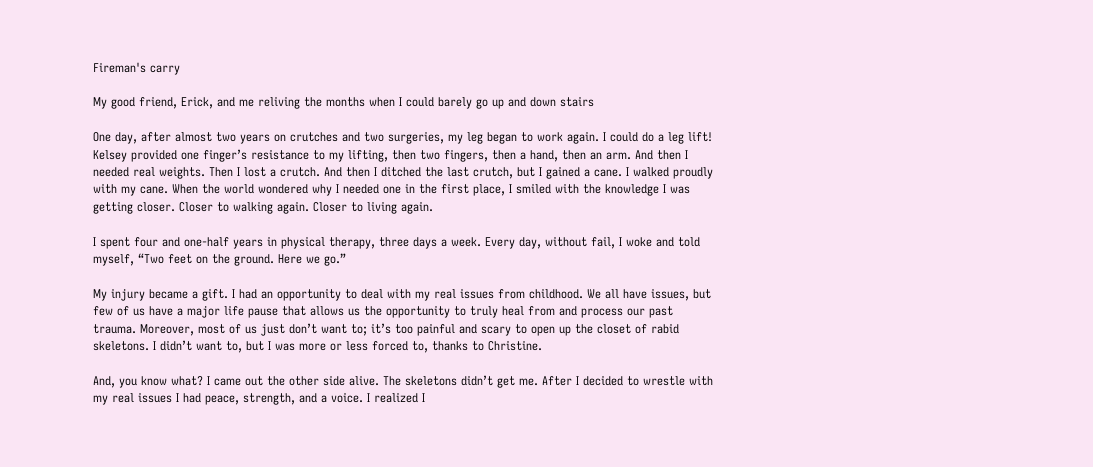Fireman's carry

My good friend, Erick, and me reliving the months when I could barely go up and down stairs

One day, after almost two years on crutches and two surgeries, my leg began to work again. I could do a leg lift! Kelsey provided one finger’s resistance to my lifting, then two fingers, then a hand, then an arm. And then I needed real weights. Then I lost a crutch. And then I ditched the last crutch, but I gained a cane. I walked proudly with my cane. When the world wondered why I needed one in the first place, I smiled with the knowledge I was getting closer. Closer to walking again. Closer to living again.

I spent four and one-half years in physical therapy, three days a week. Every day, without fail, I woke and told myself, “Two feet on the ground. Here we go.”

My injury became a gift. I had an opportunity to deal with my real issues from childhood. We all have issues, but few of us have a major life pause that allows us the opportunity to truly heal from and process our past trauma. Moreover, most of us just don’t want to; it’s too painful and scary to open up the closet of rabid skeletons. I didn’t want to, but I was more or less forced to, thanks to Christine.

And, you know what? I came out the other side alive. The skeletons didn’t get me. After I decided to wrestle with my real issues I had peace, strength, and a voice. I realized I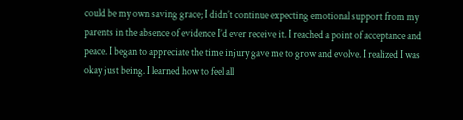could be my own saving grace; I didn’t continue expecting emotional support from my parents in the absence of evidence I’d ever receive it. I reached a point of acceptance and peace. I began to appreciate the time injury gave me to grow and evolve. I realized I was okay just being. I learned how to feel all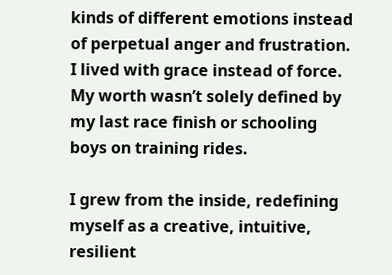kinds of different emotions instead of perpetual anger and frustration. I lived with grace instead of force. My worth wasn’t solely defined by my last race finish or schooling boys on training rides.

I grew from the inside, redefining myself as a creative, intuitive, resilient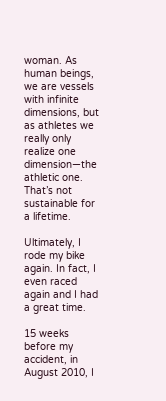woman. As human beings, we are vessels with infinite dimensions, but as athletes we really only realize one dimension—the athletic one. That’s not sustainable for a lifetime.

Ultimately, I rode my bike again. In fact, I even raced again and I had a great time.

15 weeks before my accident, in August 2010, I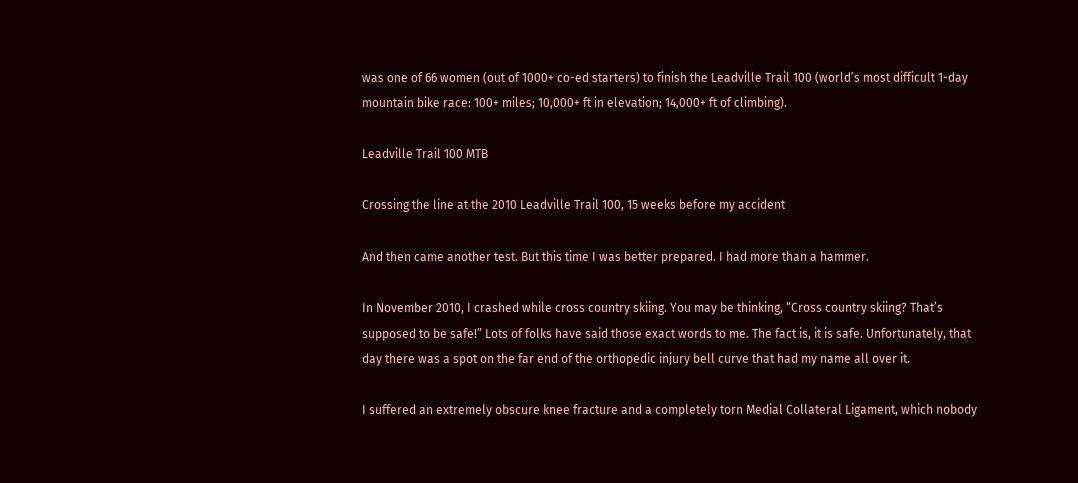was one of 66 women (out of 1000+ co-ed starters) to finish the Leadville Trail 100 (world’s most difficult 1-day mountain bike race: 100+ miles; 10,000+ ft in elevation; 14,000+ ft of climbing).

Leadville Trail 100 MTB

Crossing the line at the 2010 Leadville Trail 100, 15 weeks before my accident

And then came another test. But this time I was better prepared. I had more than a hammer.

In November 2010, I crashed while cross country skiing. You may be thinking, “Cross country skiing? That’s supposed to be safe!” Lots of folks have said those exact words to me. The fact is, it is safe. Unfortunately, that day there was a spot on the far end of the orthopedic injury bell curve that had my name all over it.

I suffered an extremely obscure knee fracture and a completely torn Medial Collateral Ligament, which nobody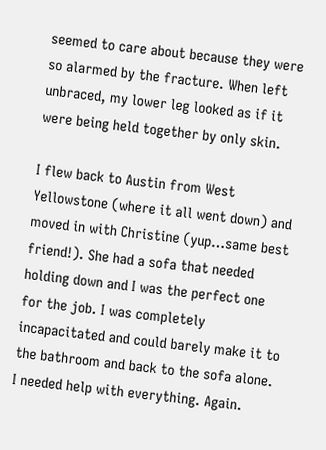seemed to care about because they were so alarmed by the fracture. When left unbraced, my lower leg looked as if it were being held together by only skin.

I flew back to Austin from West Yellowstone (where it all went down) and moved in with Christine (yup…same best friend!). She had a sofa that needed holding down and I was the perfect one for the job. I was completely incapacitated and could barely make it to the bathroom and back to the sofa alone. I needed help with everything. Again.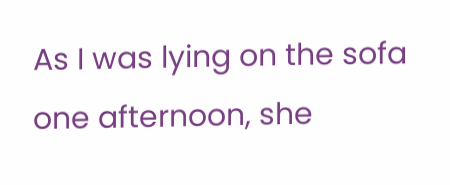As I was lying on the sofa one afternoon, she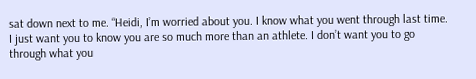sat down next to me. “Heidi, I’m worried about you. I know what you went through last time. I just want you to know you are so much more than an athlete. I don’t want you to go through what you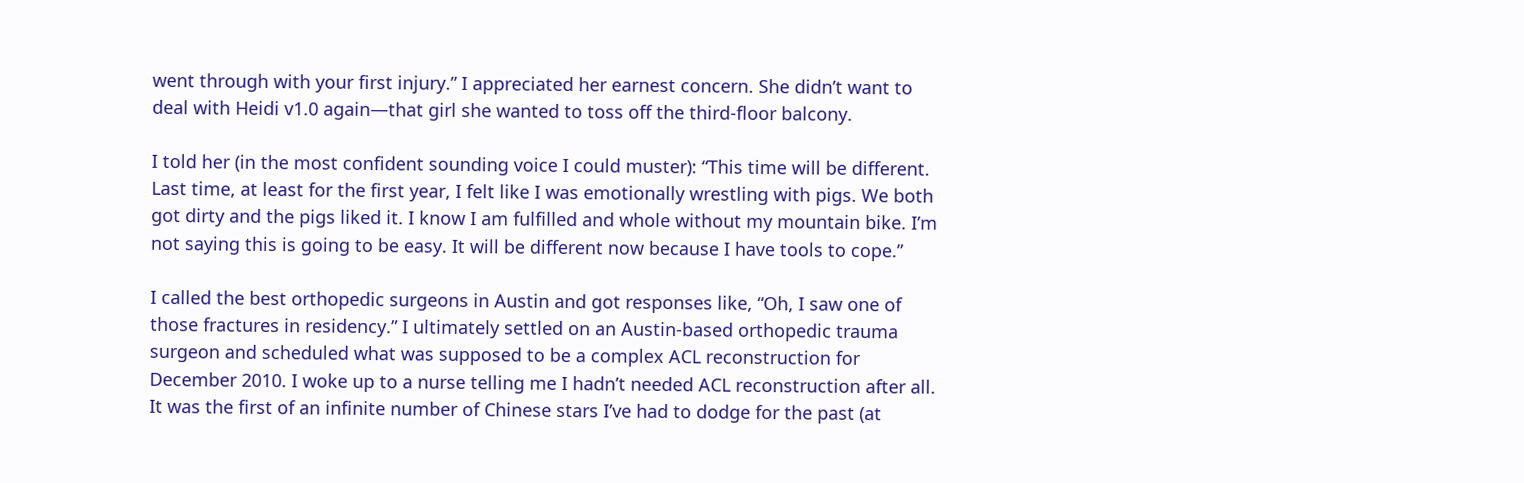went through with your first injury.” I appreciated her earnest concern. She didn’t want to deal with Heidi v1.0 again—that girl she wanted to toss off the third-floor balcony.

I told her (in the most confident sounding voice I could muster): “This time will be different. Last time, at least for the first year, I felt like I was emotionally wrestling with pigs. We both got dirty and the pigs liked it. I know I am fulfilled and whole without my mountain bike. I’m not saying this is going to be easy. It will be different now because I have tools to cope.”

I called the best orthopedic surgeons in Austin and got responses like, “Oh, I saw one of those fractures in residency.” I ultimately settled on an Austin-based orthopedic trauma surgeon and scheduled what was supposed to be a complex ACL reconstruction for December 2010. I woke up to a nurse telling me I hadn’t needed ACL reconstruction after all. It was the first of an infinite number of Chinese stars I’ve had to dodge for the past (at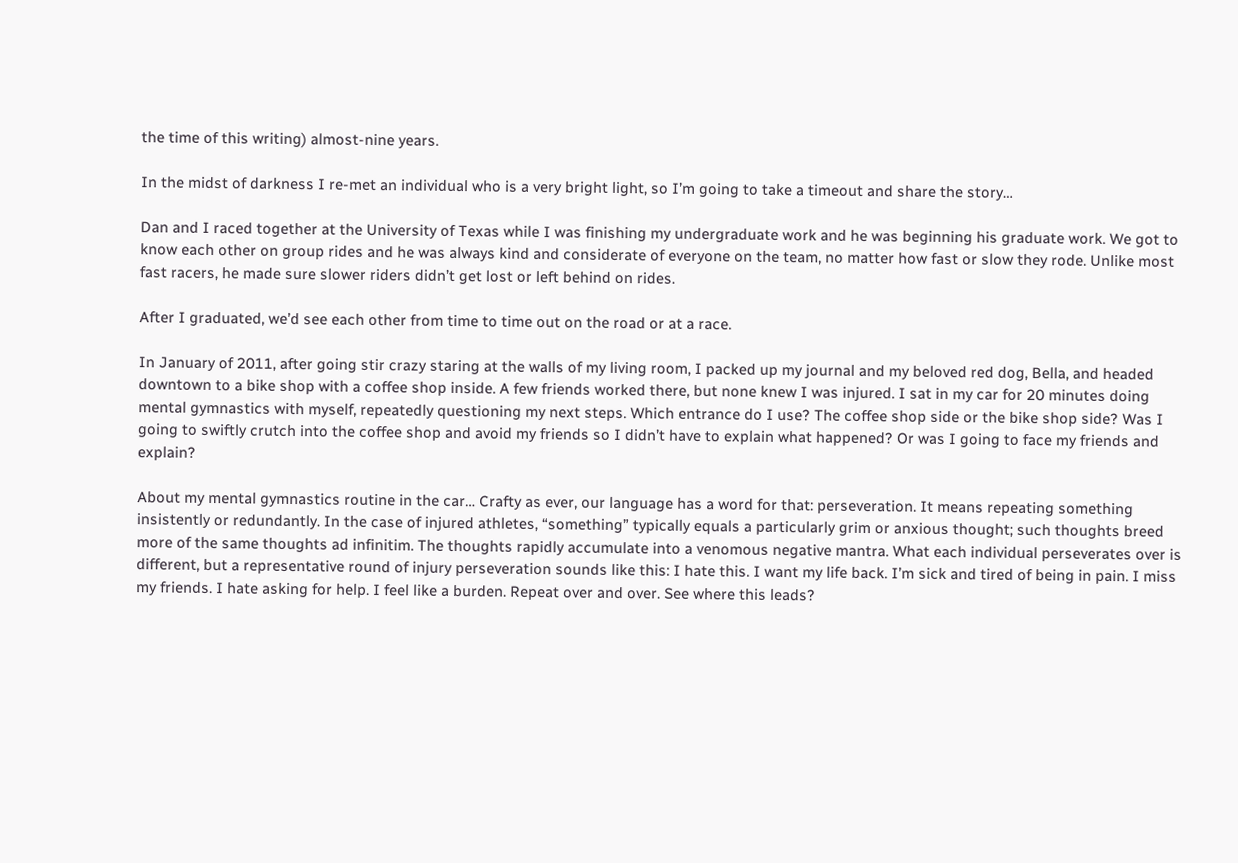the time of this writing) almost-nine years.

In the midst of darkness I re-met an individual who is a very bright light, so I’m going to take a timeout and share the story…

Dan and I raced together at the University of Texas while I was finishing my undergraduate work and he was beginning his graduate work. We got to know each other on group rides and he was always kind and considerate of everyone on the team, no matter how fast or slow they rode. Unlike most fast racers, he made sure slower riders didn’t get lost or left behind on rides.

After I graduated, we’d see each other from time to time out on the road or at a race.

In January of 2011, after going stir crazy staring at the walls of my living room, I packed up my journal and my beloved red dog, Bella, and headed downtown to a bike shop with a coffee shop inside. A few friends worked there, but none knew I was injured. I sat in my car for 20 minutes doing mental gymnastics with myself, repeatedly questioning my next steps. Which entrance do I use? The coffee shop side or the bike shop side? Was I going to swiftly crutch into the coffee shop and avoid my friends so I didn’t have to explain what happened? Or was I going to face my friends and explain?

About my mental gymnastics routine in the car… Crafty as ever, our language has a word for that: perseveration. It means repeating something insistently or redundantly. In the case of injured athletes, “something” typically equals a particularly grim or anxious thought; such thoughts breed more of the same thoughts ad infinitim. The thoughts rapidly accumulate into a venomous negative mantra. What each individual perseverates over is different, but a representative round of injury perseveration sounds like this: I hate this. I want my life back. I’m sick and tired of being in pain. I miss my friends. I hate asking for help. I feel like a burden. Repeat over and over. See where this leads?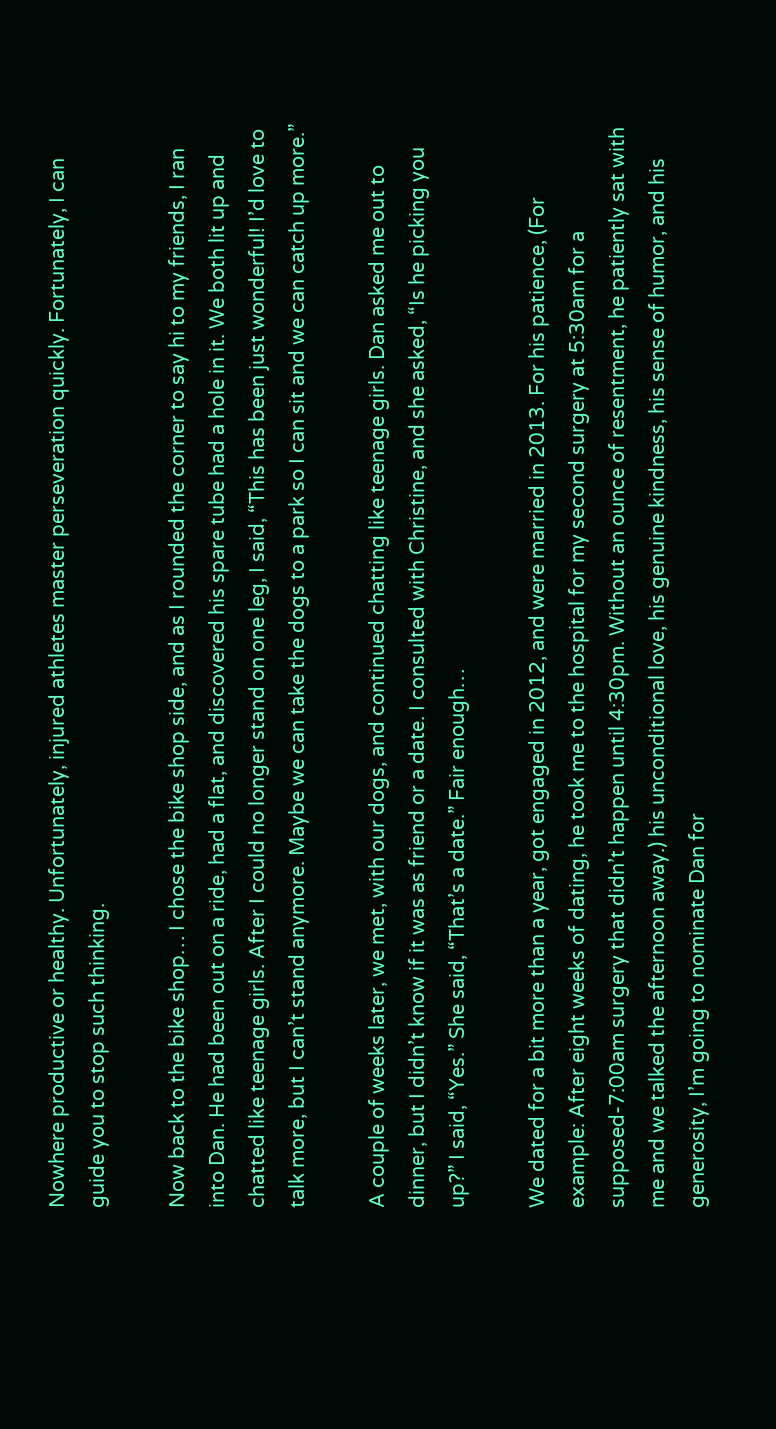Nowhere productive or healthy. Unfortunately, injured athletes master perseveration quickly. Fortunately, I can guide you to stop such thinking.

Now back to the bike shop… I chose the bike shop side, and as I rounded the corner to say hi to my friends, I ran into Dan. He had been out on a ride, had a flat, and discovered his spare tube had a hole in it. We both lit up and chatted like teenage girls. After I could no longer stand on one leg, I said, “This has been just wonderful! I’d love to talk more, but I can’t stand anymore. Maybe we can take the dogs to a park so I can sit and we can catch up more.”

A couple of weeks later, we met, with our dogs, and continued chatting like teenage girls. Dan asked me out to dinner, but I didn’t know if it was as friend or a date. I consulted with Christine, and she asked, “Is he picking you up?” I said, “Yes.” She said, “That’s a date.” Fair enough…

We dated for a bit more than a year, got engaged in 2012, and were married in 2013. For his patience, (For example: After eight weeks of dating, he took me to the hospital for my second surgery at 5:30am for a supposed-7:00am surgery that didn’t happen until 4:30pm. Without an ounce of resentment, he patiently sat with me and we talked the afternoon away.) his unconditional love, his genuine kindness, his sense of humor, and his generosity, I’m going to nominate Dan for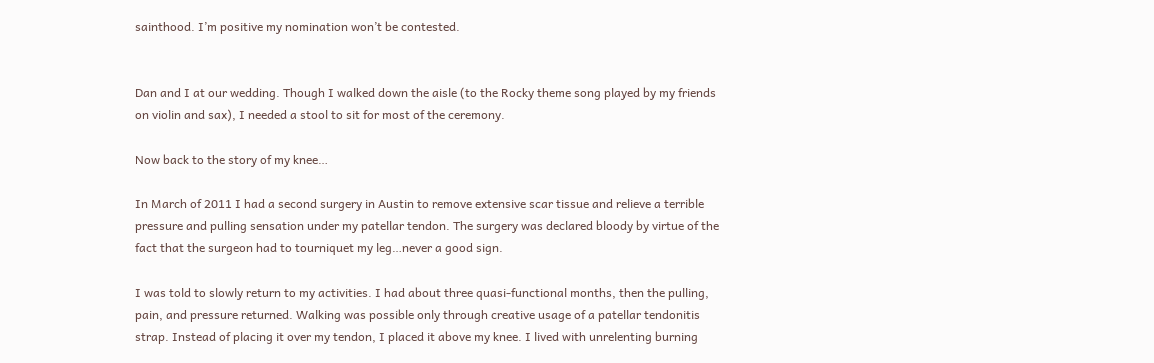sainthood. I’m positive my nomination won’t be contested.


Dan and I at our wedding. Though I walked down the aisle (to the Rocky theme song played by my friends on violin and sax), I needed a stool to sit for most of the ceremony.

Now back to the story of my knee…

In March of 2011 I had a second surgery in Austin to remove extensive scar tissue and relieve a terrible pressure and pulling sensation under my patellar tendon. The surgery was declared bloody by virtue of the fact that the surgeon had to tourniquet my leg…never a good sign.

I was told to slowly return to my activities. I had about three quasi-functional months, then the pulling, pain, and pressure returned. Walking was possible only through creative usage of a patellar tendonitis strap. Instead of placing it over my tendon, I placed it above my knee. I lived with unrelenting burning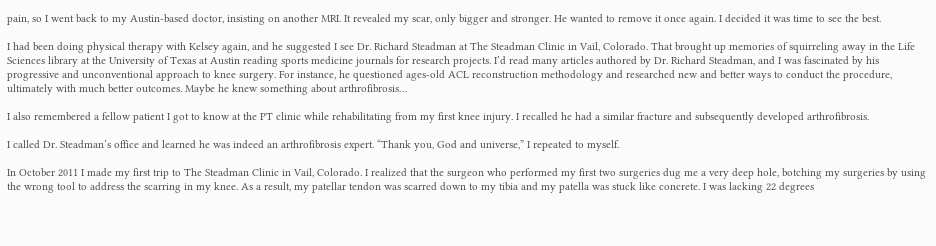pain, so I went back to my Austin-based doctor, insisting on another MRI. It revealed my scar, only bigger and stronger. He wanted to remove it once again. I decided it was time to see the best.

I had been doing physical therapy with Kelsey again, and he suggested I see Dr. Richard Steadman at The Steadman Clinic in Vail, Colorado. That brought up memories of squirreling away in the Life Sciences library at the University of Texas at Austin reading sports medicine journals for research projects. I’d read many articles authored by Dr. Richard Steadman, and I was fascinated by his progressive and unconventional approach to knee surgery. For instance, he questioned ages-old ACL reconstruction methodology and researched new and better ways to conduct the procedure, ultimately with much better outcomes. Maybe he knew something about arthrofibrosis…

I also remembered a fellow patient I got to know at the PT clinic while rehabilitating from my first knee injury. I recalled he had a similar fracture and subsequently developed arthrofibrosis.

I called Dr. Steadman’s office and learned he was indeed an arthrofibrosis expert. “Thank you, God and universe,” I repeated to myself.

In October 2011 I made my first trip to The Steadman Clinic in Vail, Colorado. I realized that the surgeon who performed my first two surgeries dug me a very deep hole, botching my surgeries by using the wrong tool to address the scarring in my knee. As a result, my patellar tendon was scarred down to my tibia and my patella was stuck like concrete. I was lacking 22 degrees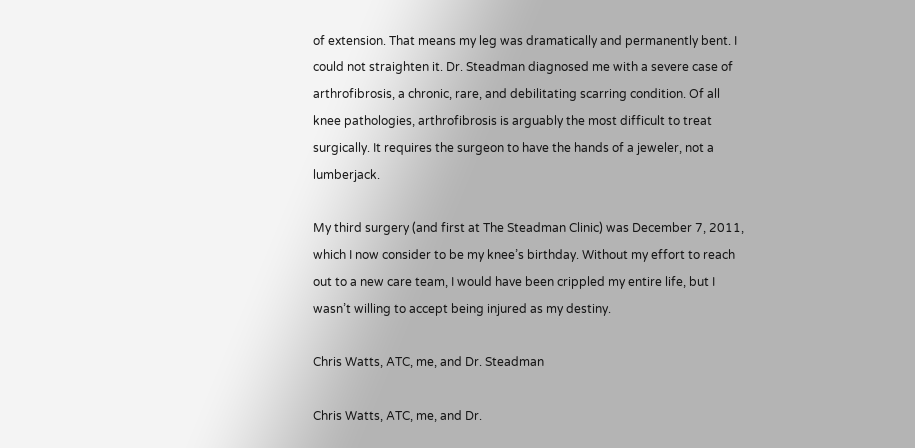of extension. That means my leg was dramatically and permanently bent. I could not straighten it. Dr. Steadman diagnosed me with a severe case of arthrofibrosis, a chronic, rare, and debilitating scarring condition. Of all knee pathologies, arthrofibrosis is arguably the most difficult to treat surgically. It requires the surgeon to have the hands of a jeweler, not a lumberjack.

My third surgery (and first at The Steadman Clinic) was December 7, 2011, which I now consider to be my knee’s birthday. Without my effort to reach out to a new care team, I would have been crippled my entire life, but I wasn’t willing to accept being injured as my destiny.

Chris Watts, ATC, me, and Dr. Steadman

Chris Watts, ATC, me, and Dr.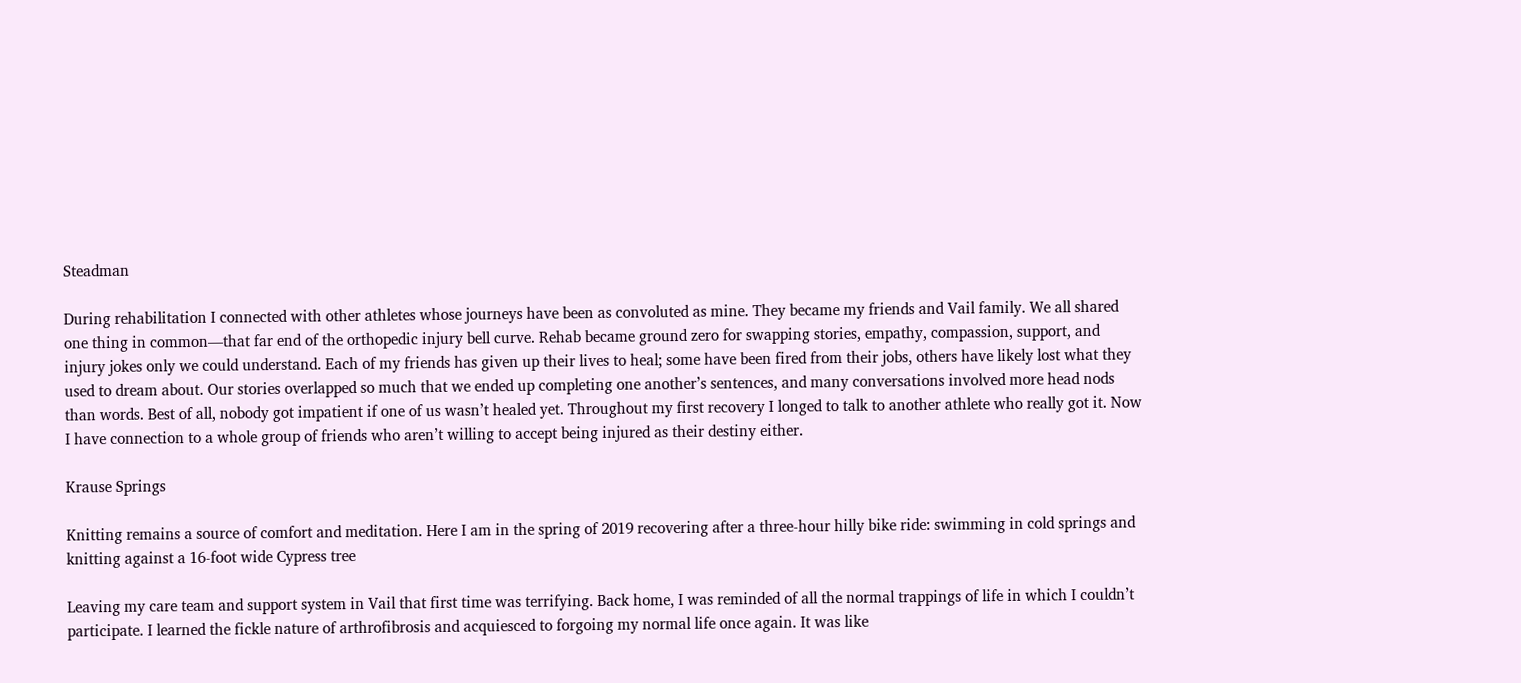Steadman

During rehabilitation I connected with other athletes whose journeys have been as convoluted as mine. They became my friends and Vail family. We all shared one thing in common—that far end of the orthopedic injury bell curve. Rehab became ground zero for swapping stories, empathy, compassion, support, and injury jokes only we could understand. Each of my friends has given up their lives to heal; some have been fired from their jobs, others have likely lost what they used to dream about. Our stories overlapped so much that we ended up completing one another’s sentences, and many conversations involved more head nods than words. Best of all, nobody got impatient if one of us wasn’t healed yet. Throughout my first recovery I longed to talk to another athlete who really got it. Now I have connection to a whole group of friends who aren’t willing to accept being injured as their destiny either.

Krause Springs

Knitting remains a source of comfort and meditation. Here I am in the spring of 2019 recovering after a three-hour hilly bike ride: swimming in cold springs and knitting against a 16-foot wide Cypress tree

Leaving my care team and support system in Vail that first time was terrifying. Back home, I was reminded of all the normal trappings of life in which I couldn’t participate. I learned the fickle nature of arthrofibrosis and acquiesced to forgoing my normal life once again. It was like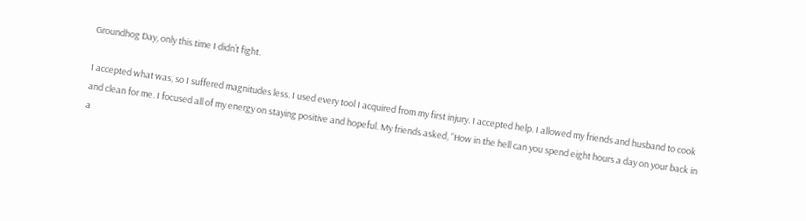Groundhog Day, only this time I didn’t fight.

I accepted what was, so I suffered magnitudes less. I used every tool I acquired from my first injury. I accepted help. I allowed my friends and husband to cook and clean for me. I focused all of my energy on staying positive and hopeful. My friends asked, “How in the hell can you spend eight hours a day on your back in a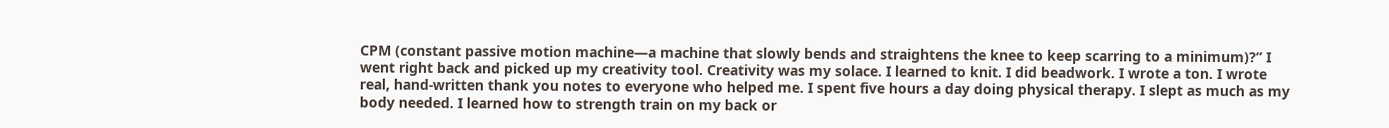CPM (constant passive motion machine—a machine that slowly bends and straightens the knee to keep scarring to a minimum)?” I went right back and picked up my creativity tool. Creativity was my solace. I learned to knit. I did beadwork. I wrote a ton. I wrote real, hand-written thank you notes to everyone who helped me. I spent five hours a day doing physical therapy. I slept as much as my body needed. I learned how to strength train on my back or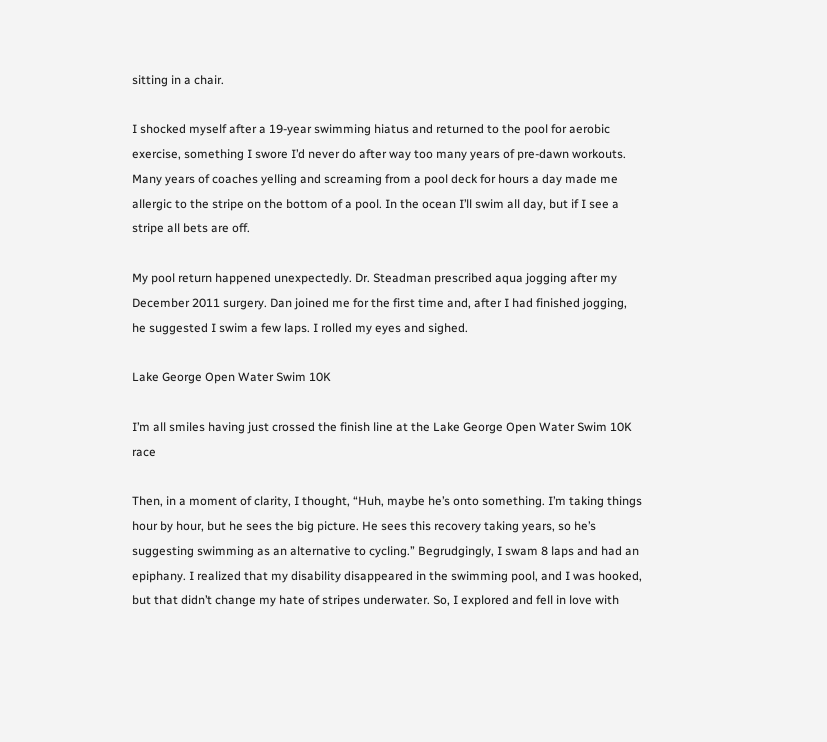sitting in a chair.

I shocked myself after a 19-year swimming hiatus and returned to the pool for aerobic exercise, something I swore I’d never do after way too many years of pre-dawn workouts. Many years of coaches yelling and screaming from a pool deck for hours a day made me allergic to the stripe on the bottom of a pool. In the ocean I’ll swim all day, but if I see a stripe all bets are off.

My pool return happened unexpectedly. Dr. Steadman prescribed aqua jogging after my December 2011 surgery. Dan joined me for the first time and, after I had finished jogging, he suggested I swim a few laps. I rolled my eyes and sighed.

Lake George Open Water Swim 10K

I’m all smiles having just crossed the finish line at the Lake George Open Water Swim 10K race

Then, in a moment of clarity, I thought, “Huh, maybe he’s onto something. I’m taking things hour by hour, but he sees the big picture. He sees this recovery taking years, so he’s suggesting swimming as an alternative to cycling.” Begrudgingly, I swam 8 laps and had an epiphany. I realized that my disability disappeared in the swimming pool, and I was hooked, but that didn’t change my hate of stripes underwater. So, I explored and fell in love with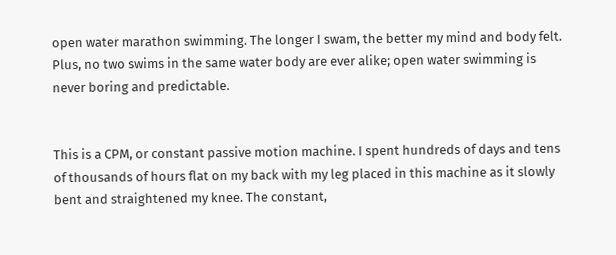open water marathon swimming. The longer I swam, the better my mind and body felt. Plus, no two swims in the same water body are ever alike; open water swimming is never boring and predictable.


This is a CPM, or constant passive motion machine. I spent hundreds of days and tens of thousands of hours flat on my back with my leg placed in this machine as it slowly bent and straightened my knee. The constant,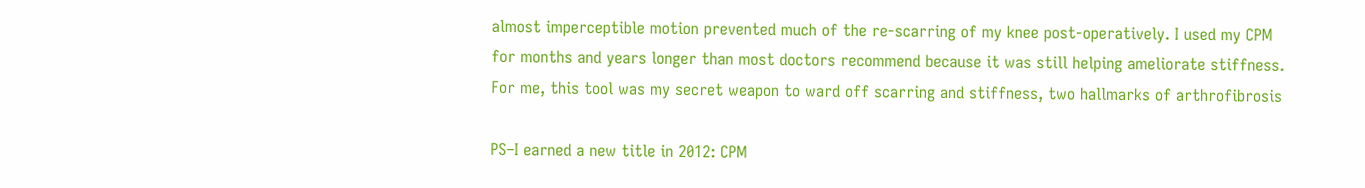almost imperceptible motion prevented much of the re-scarring of my knee post-operatively. I used my CPM for months and years longer than most doctors recommend because it was still helping ameliorate stiffness. For me, this tool was my secret weapon to ward off scarring and stiffness, two hallmarks of arthrofibrosis

PS–I earned a new title in 2012: CPM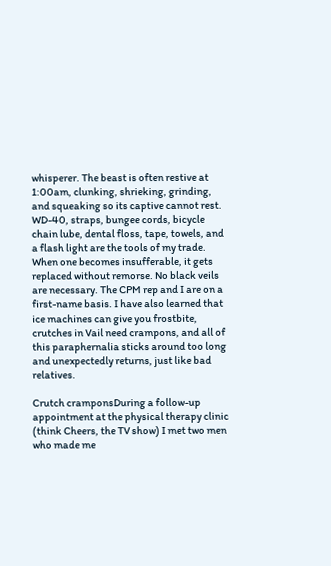whisperer. The beast is often restive at 1:00am, clunking, shrieking, grinding, and squeaking so its captive cannot rest. WD-40, straps, bungee cords, bicycle chain lube, dental floss, tape, towels, and a flash light are the tools of my trade. When one becomes insufferable, it gets replaced without remorse. No black veils are necessary. The CPM rep and I are on a first-name basis. I have also learned that ice machines can give you frostbite, crutches in Vail need crampons, and all of this paraphernalia sticks around too long and unexpectedly returns, just like bad relatives.

Crutch cramponsDuring a follow-up appointment at the physical therapy clinic (think Cheers, the TV show) I met two men who made me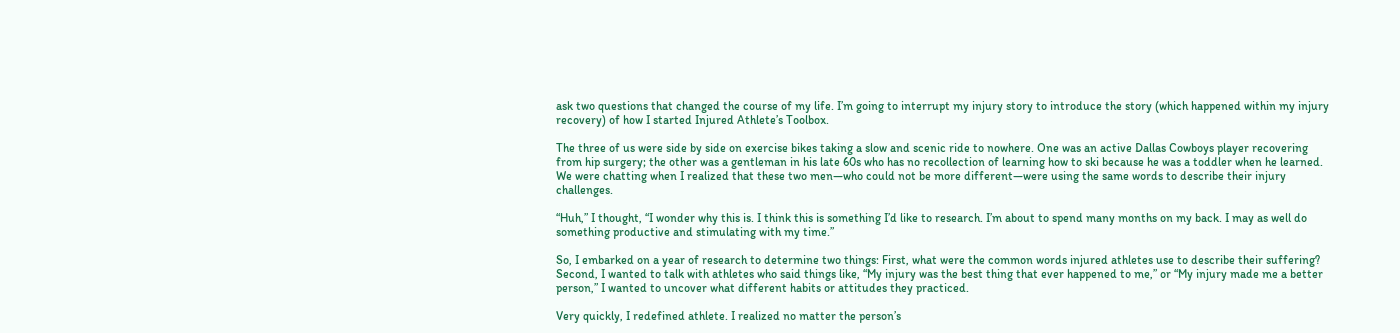ask two questions that changed the course of my life. I’m going to interrupt my injury story to introduce the story (which happened within my injury recovery) of how I started Injured Athlete’s Toolbox.

The three of us were side by side on exercise bikes taking a slow and scenic ride to nowhere. One was an active Dallas Cowboys player recovering from hip surgery; the other was a gentleman in his late 60s who has no recollection of learning how to ski because he was a toddler when he learned. We were chatting when I realized that these two men—who could not be more different—were using the same words to describe their injury challenges.

“Huh,” I thought, “I wonder why this is. I think this is something I’d like to research. I’m about to spend many months on my back. I may as well do something productive and stimulating with my time.”

So, I embarked on a year of research to determine two things: First, what were the common words injured athletes use to describe their suffering? Second, I wanted to talk with athletes who said things like, “My injury was the best thing that ever happened to me,” or “My injury made me a better person,” I wanted to uncover what different habits or attitudes they practiced.

Very quickly, I redefined athlete. I realized no matter the person’s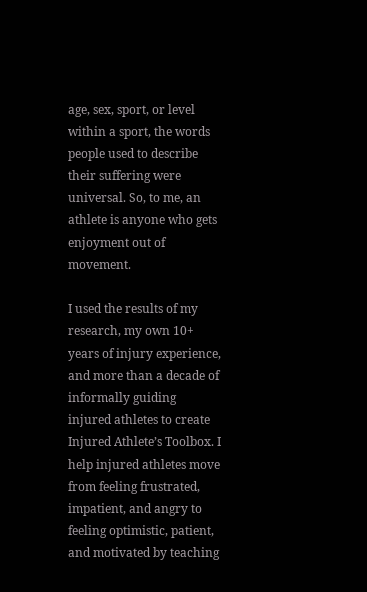age, sex, sport, or level within a sport, the words people used to describe their suffering were universal. So, to me, an athlete is anyone who gets enjoyment out of movement.

I used the results of my research, my own 10+ years of injury experience, and more than a decade of informally guiding injured athletes to create Injured Athlete’s Toolbox. I help injured athletes move from feeling frustrated, impatient, and angry to feeling optimistic, patient, and motivated by teaching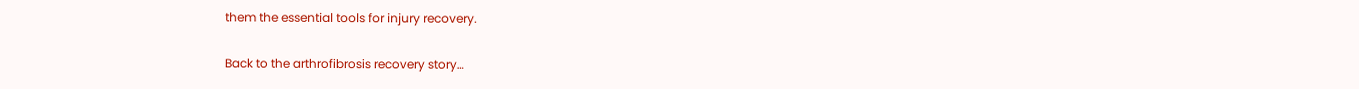them the essential tools for injury recovery.

Back to the arthrofibrosis recovery story…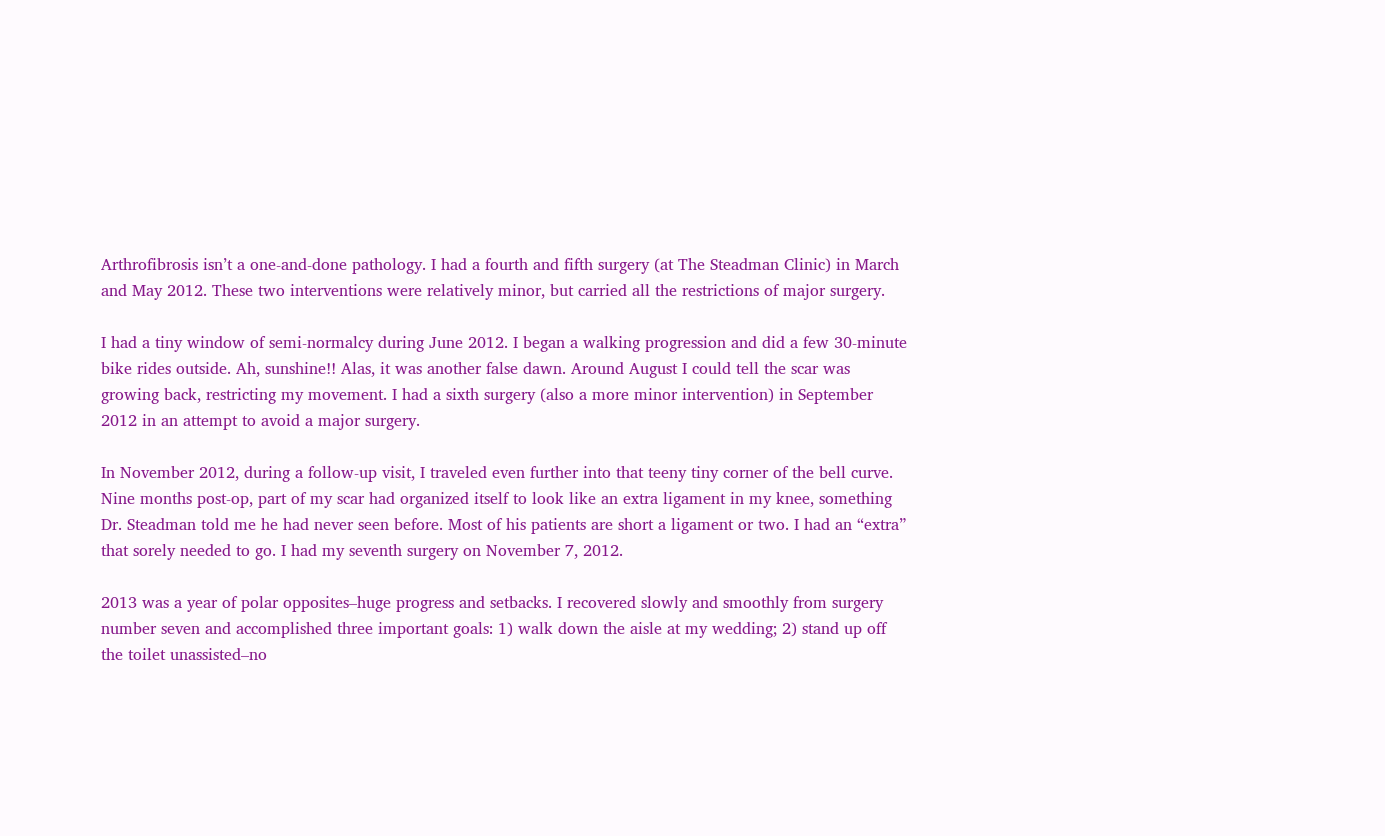Arthrofibrosis isn’t a one-and-done pathology. I had a fourth and fifth surgery (at The Steadman Clinic) in March and May 2012. These two interventions were relatively minor, but carried all the restrictions of major surgery.

I had a tiny window of semi-normalcy during June 2012. I began a walking progression and did a few 30-minute bike rides outside. Ah, sunshine!! Alas, it was another false dawn. Around August I could tell the scar was growing back, restricting my movement. I had a sixth surgery (also a more minor intervention) in September 2012 in an attempt to avoid a major surgery.

In November 2012, during a follow-up visit, I traveled even further into that teeny tiny corner of the bell curve. Nine months post-op, part of my scar had organized itself to look like an extra ligament in my knee, something Dr. Steadman told me he had never seen before. Most of his patients are short a ligament or two. I had an “extra” that sorely needed to go. I had my seventh surgery on November 7, 2012.

2013 was a year of polar opposites–huge progress and setbacks. I recovered slowly and smoothly from surgery number seven and accomplished three important goals: 1) walk down the aisle at my wedding; 2) stand up off the toilet unassisted–no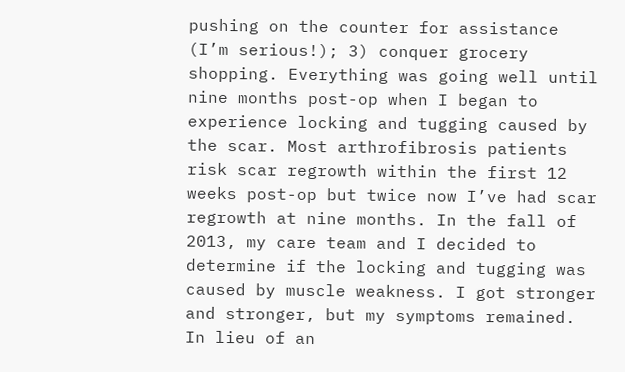pushing on the counter for assistance (I’m serious!); 3) conquer grocery shopping. Everything was going well until nine months post-op when I began to experience locking and tugging caused by the scar. Most arthrofibrosis patients risk scar regrowth within the first 12 weeks post-op but twice now I’ve had scar regrowth at nine months. In the fall of 2013, my care team and I decided to determine if the locking and tugging was caused by muscle weakness. I got stronger and stronger, but my symptoms remained. In lieu of an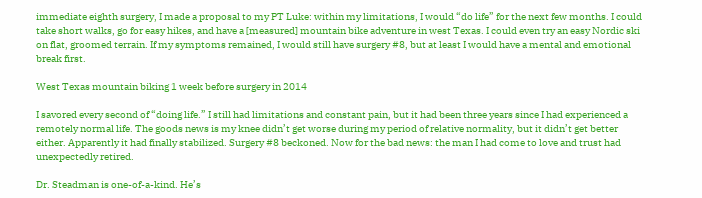immediate eighth surgery, I made a proposal to my PT Luke: within my limitations, I would “do life” for the next few months. I could take short walks, go for easy hikes, and have a [measured] mountain bike adventure in west Texas. I could even try an easy Nordic ski on flat, groomed terrain. If my symptoms remained, I would still have surgery #8, but at least I would have a mental and emotional break first.

West Texas mountain biking 1 week before surgery in 2014

I savored every second of “doing life.” I still had limitations and constant pain, but it had been three years since I had experienced a remotely normal life. The goods news is my knee didn’t get worse during my period of relative normality, but it didn’t get better either. Apparently it had finally stabilized. Surgery #8 beckoned. Now for the bad news: the man I had come to love and trust had unexpectedly retired.

Dr. Steadman is one-of-a-kind. He’s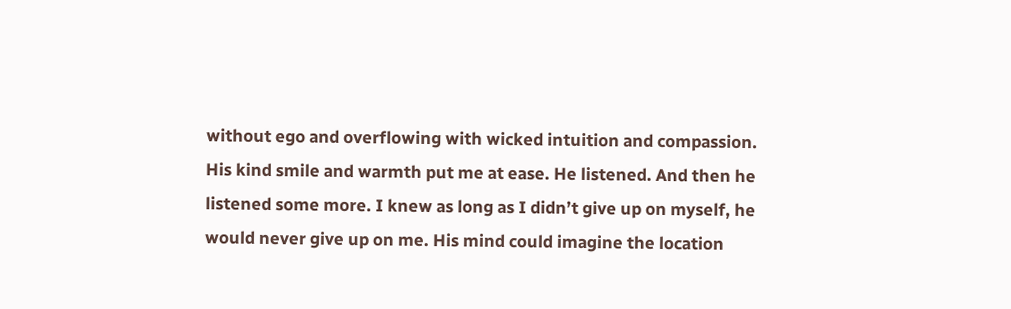without ego and overflowing with wicked intuition and compassion. His kind smile and warmth put me at ease. He listened. And then he listened some more. I knew as long as I didn’t give up on myself, he would never give up on me. His mind could imagine the location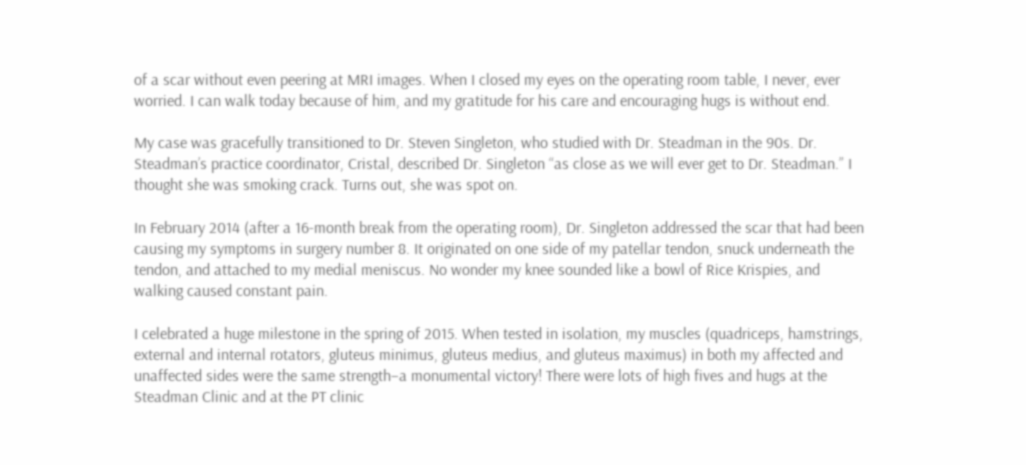of a scar without even peering at MRI images. When I closed my eyes on the operating room table, I never, ever worried. I can walk today because of him, and my gratitude for his care and encouraging hugs is without end.

My case was gracefully transitioned to Dr. Steven Singleton, who studied with Dr. Steadman in the 90s. Dr. Steadman’s practice coordinator, Cristal, described Dr. Singleton “as close as we will ever get to Dr. Steadman.” I thought she was smoking crack. Turns out, she was spot on.

In February 2014 (after a 16-month break from the operating room), Dr. Singleton addressed the scar that had been causing my symptoms in surgery number 8. It originated on one side of my patellar tendon, snuck underneath the tendon, and attached to my medial meniscus. No wonder my knee sounded like a bowl of Rice Krispies, and walking caused constant pain.

I celebrated a huge milestone in the spring of 2015. When tested in isolation, my muscles (quadriceps, hamstrings, external and internal rotators, gluteus minimus, gluteus medius, and gluteus maximus) in both my affected and unaffected sides were the same strength–a monumental victory! There were lots of high fives and hugs at the Steadman Clinic and at the PT clinic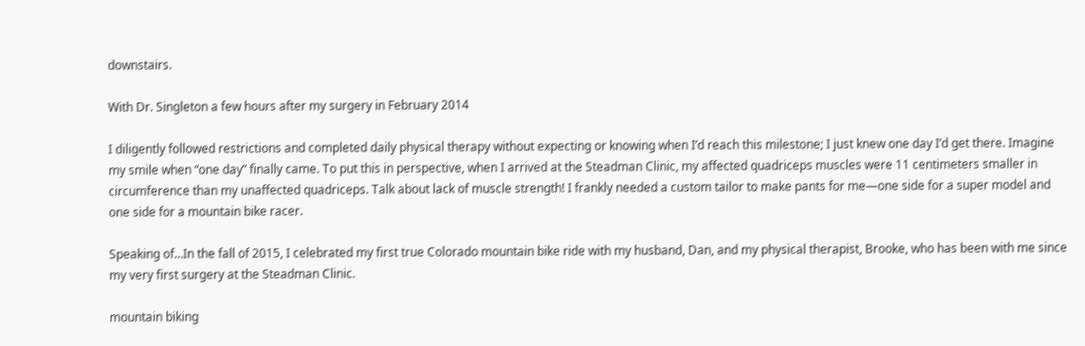downstairs.

With Dr. Singleton a few hours after my surgery in February 2014

I diligently followed restrictions and completed daily physical therapy without expecting or knowing when I’d reach this milestone; I just knew one day I’d get there. Imagine my smile when “one day” finally came. To put this in perspective, when I arrived at the Steadman Clinic, my affected quadriceps muscles were 11 centimeters smaller in circumference than my unaffected quadriceps. Talk about lack of muscle strength! I frankly needed a custom tailor to make pants for me—one side for a super model and one side for a mountain bike racer.

Speaking of…In the fall of 2015, I celebrated my first true Colorado mountain bike ride with my husband, Dan, and my physical therapist, Brooke, who has been with me since my very first surgery at the Steadman Clinic.

mountain biking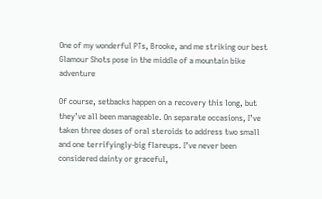One of my wonderful PTs, Brooke, and me striking our best Glamour Shots pose in the middle of a mountain bike adventure

Of course, setbacks happen on a recovery this long, but they’ve all been manageable. On separate occasions, I’ve taken three doses of oral steroids to address two small and one terrifyingly-big flareups. I’ve never been considered dainty or graceful,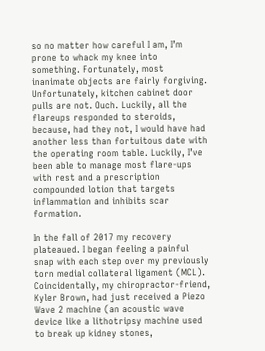so no matter how careful I am, I’m prone to whack my knee into something. Fortunately, most inanimate objects are fairly forgiving. Unfortunately, kitchen cabinet door pulls are not. Ouch. Luckily, all the flareups responded to steroids, because, had they not, I would have had another less than fortuitous date with the operating room table. Luckily, I’ve been able to manage most flare-ups with rest and a prescription compounded lotion that targets inflammation and inhibits scar formation.

In the fall of 2017 my recovery plateaued. I began feeling a painful snap with each step over my previously torn medial collateral ligament (MCL). Coincidentally, my chiropractor-friend, Kyler Brown, had just received a Piezo Wave 2 machine (an acoustic wave device like a lithotripsy machine used to break up kidney stones,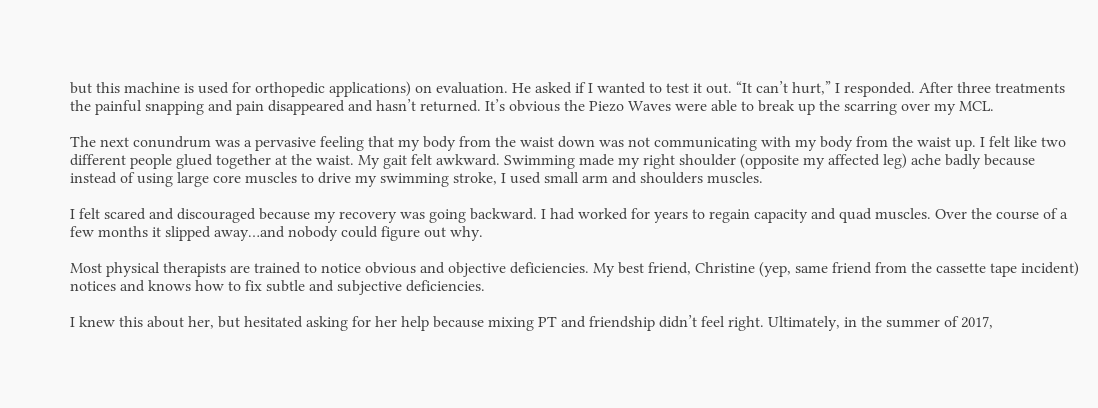but this machine is used for orthopedic applications) on evaluation. He asked if I wanted to test it out. “It can’t hurt,” I responded. After three treatments the painful snapping and pain disappeared and hasn’t returned. It’s obvious the Piezo Waves were able to break up the scarring over my MCL.

The next conundrum was a pervasive feeling that my body from the waist down was not communicating with my body from the waist up. I felt like two different people glued together at the waist. My gait felt awkward. Swimming made my right shoulder (opposite my affected leg) ache badly because instead of using large core muscles to drive my swimming stroke, I used small arm and shoulders muscles.

I felt scared and discouraged because my recovery was going backward. I had worked for years to regain capacity and quad muscles. Over the course of a few months it slipped away…and nobody could figure out why.

Most physical therapists are trained to notice obvious and objective deficiencies. My best friend, Christine (yep, same friend from the cassette tape incident) notices and knows how to fix subtle and subjective deficiencies.

I knew this about her, but hesitated asking for her help because mixing PT and friendship didn’t feel right. Ultimately, in the summer of 2017,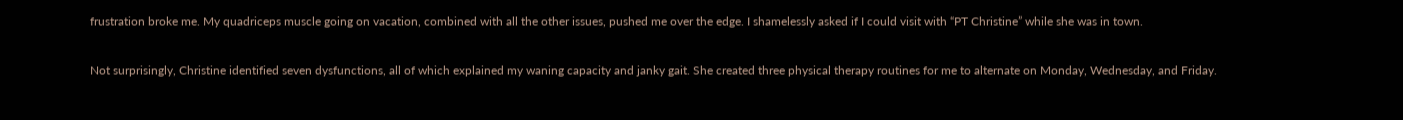frustration broke me. My quadriceps muscle going on vacation, combined with all the other issues, pushed me over the edge. I shamelessly asked if I could visit with “PT Christine” while she was in town.

Not surprisingly, Christine identified seven dysfunctions, all of which explained my waning capacity and janky gait. She created three physical therapy routines for me to alternate on Monday, Wednesday, and Friday.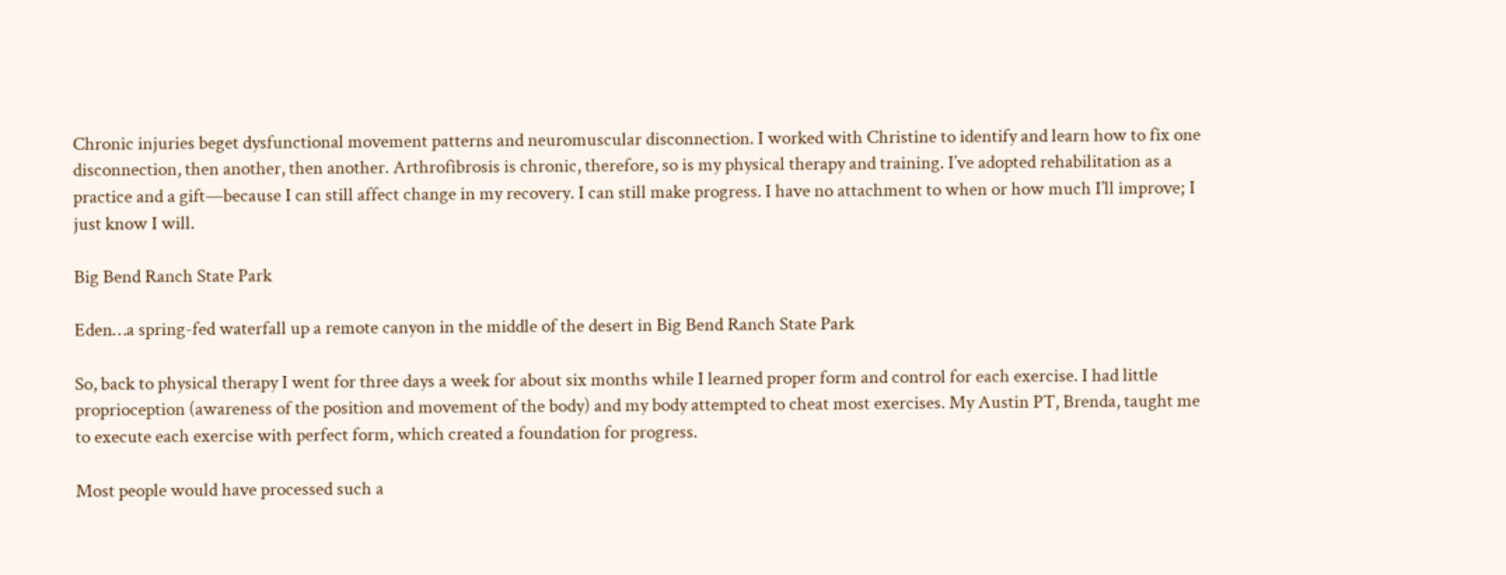Chronic injuries beget dysfunctional movement patterns and neuromuscular disconnection. I worked with Christine to identify and learn how to fix one disconnection, then another, then another. Arthrofibrosis is chronic, therefore, so is my physical therapy and training. I’ve adopted rehabilitation as a practice and a gift—because I can still affect change in my recovery. I can still make progress. I have no attachment to when or how much I’ll improve; I just know I will.

Big Bend Ranch State Park

Eden…a spring-fed waterfall up a remote canyon in the middle of the desert in Big Bend Ranch State Park

So, back to physical therapy I went for three days a week for about six months while I learned proper form and control for each exercise. I had little proprioception (awareness of the position and movement of the body) and my body attempted to cheat most exercises. My Austin PT, Brenda, taught me to execute each exercise with perfect form, which created a foundation for progress.

Most people would have processed such a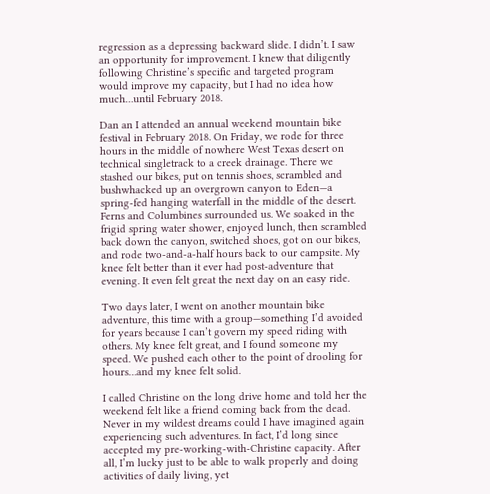regression as a depressing backward slide. I didn’t. I saw an opportunity for improvement. I knew that diligently following Christine’s specific and targeted program would improve my capacity, but I had no idea how much…until February 2018.

Dan an I attended an annual weekend mountain bike festival in February 2018. On Friday, we rode for three hours in the middle of nowhere West Texas desert on technical singletrack to a creek drainage. There we stashed our bikes, put on tennis shoes, scrambled and bushwhacked up an overgrown canyon to Eden—a spring-fed hanging waterfall in the middle of the desert. Ferns and Columbines surrounded us. We soaked in the frigid spring water shower, enjoyed lunch, then scrambled back down the canyon, switched shoes, got on our bikes, and rode two-and-a-half hours back to our campsite. My knee felt better than it ever had post-adventure that evening. It even felt great the next day on an easy ride.

Two days later, I went on another mountain bike adventure, this time with a group—something I’d avoided for years because I can’t govern my speed riding with others. My knee felt great, and I found someone my speed. We pushed each other to the point of drooling for hours…and my knee felt solid.

I called Christine on the long drive home and told her the weekend felt like a friend coming back from the dead. Never in my wildest dreams could I have imagined again experiencing such adventures. In fact, I’d long since accepted my pre-working-with-Christine capacity. After all, I’m lucky just to be able to walk properly and doing activities of daily living, yet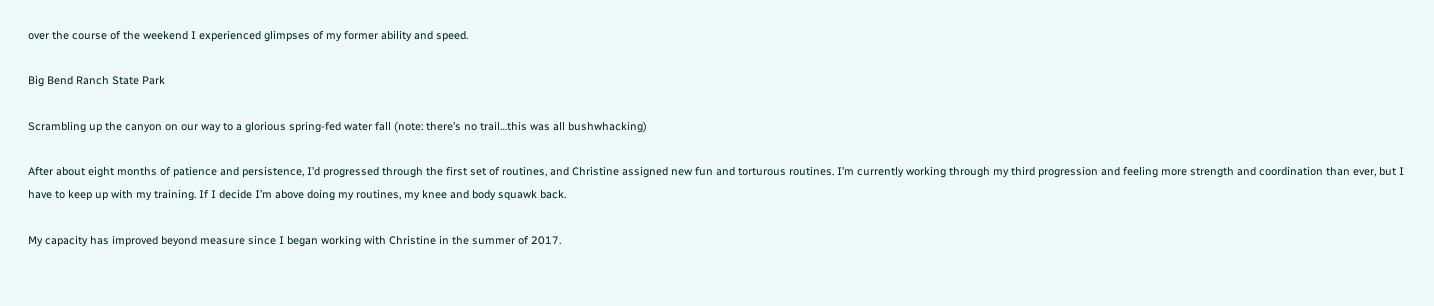over the course of the weekend I experienced glimpses of my former ability and speed.

Big Bend Ranch State Park

Scrambling up the canyon on our way to a glorious spring-fed water fall (note: there’s no trail…this was all bushwhacking)

After about eight months of patience and persistence, I’d progressed through the first set of routines, and Christine assigned new fun and torturous routines. I’m currently working through my third progression and feeling more strength and coordination than ever, but I have to keep up with my training. If I decide I’m above doing my routines, my knee and body squawk back.

My capacity has improved beyond measure since I began working with Christine in the summer of 2017.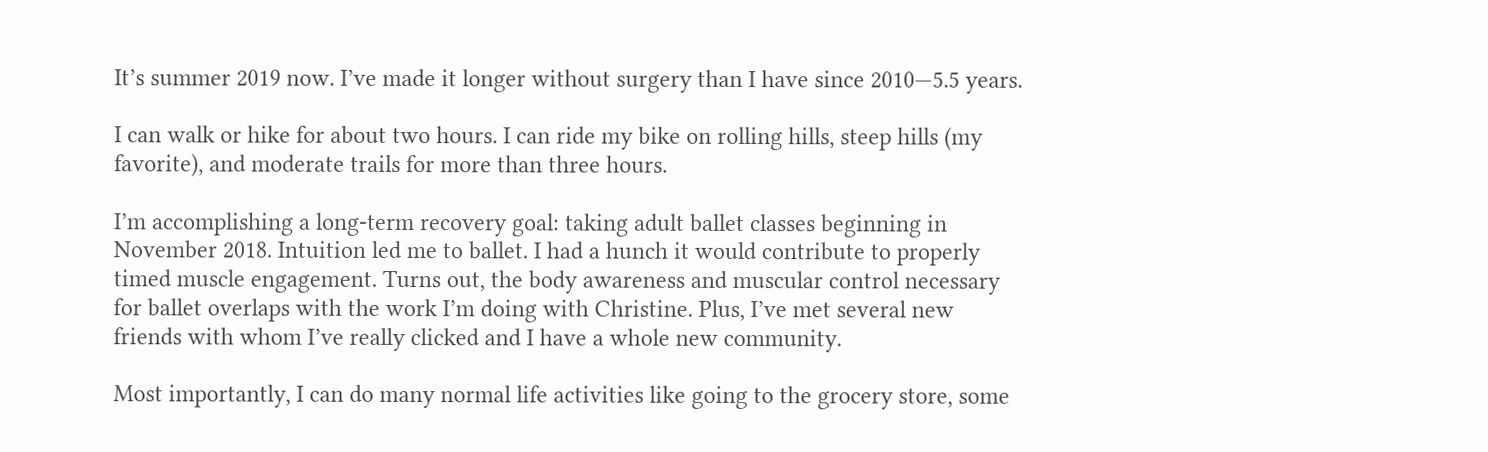It’s summer 2019 now. I’ve made it longer without surgery than I have since 2010—5.5 years.

I can walk or hike for about two hours. I can ride my bike on rolling hills, steep hills (my favorite), and moderate trails for more than three hours.

I’m accomplishing a long-term recovery goal: taking adult ballet classes beginning in November 2018. Intuition led me to ballet. I had a hunch it would contribute to properly timed muscle engagement. Turns out, the body awareness and muscular control necessary for ballet overlaps with the work I’m doing with Christine. Plus, I’ve met several new friends with whom I’ve really clicked and I have a whole new community.

Most importantly, I can do many normal life activities like going to the grocery store, some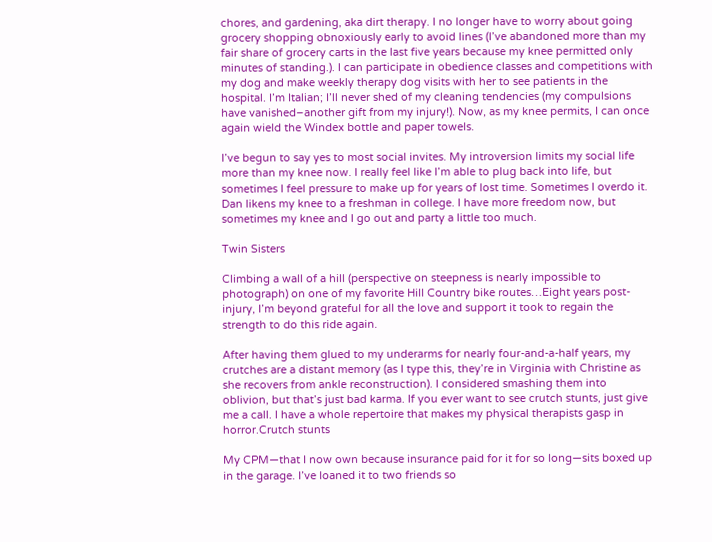chores, and gardening, aka dirt therapy. I no longer have to worry about going grocery shopping obnoxiously early to avoid lines (I’ve abandoned more than my fair share of grocery carts in the last five years because my knee permitted only minutes of standing.). I can participate in obedience classes and competitions with my dog and make weekly therapy dog visits with her to see patients in the hospital. I’m Italian; I’ll never shed of my cleaning tendencies (my compulsions have vanished–another gift from my injury!). Now, as my knee permits, I can once again wield the Windex bottle and paper towels.

I’ve begun to say yes to most social invites. My introversion limits my social life more than my knee now. I really feel like I’m able to plug back into life, but sometimes I feel pressure to make up for years of lost time. Sometimes I overdo it. Dan likens my knee to a freshman in college. I have more freedom now, but sometimes my knee and I go out and party a little too much.

Twin Sisters

Climbing a wall of a hill (perspective on steepness is nearly impossible to photograph) on one of my favorite Hill Country bike routes…Eight years post-injury, I’m beyond grateful for all the love and support it took to regain the strength to do this ride again.

After having them glued to my underarms for nearly four-and-a-half years, my crutches are a distant memory (as I type this, they’re in Virginia with Christine as she recovers from ankle reconstruction). I considered smashing them into oblivion, but that’s just bad karma. If you ever want to see crutch stunts, just give me a call. I have a whole repertoire that makes my physical therapists gasp in horror.Crutch stunts

My CPM—that I now own because insurance paid for it for so long—sits boxed up in the garage. I’ve loaned it to two friends so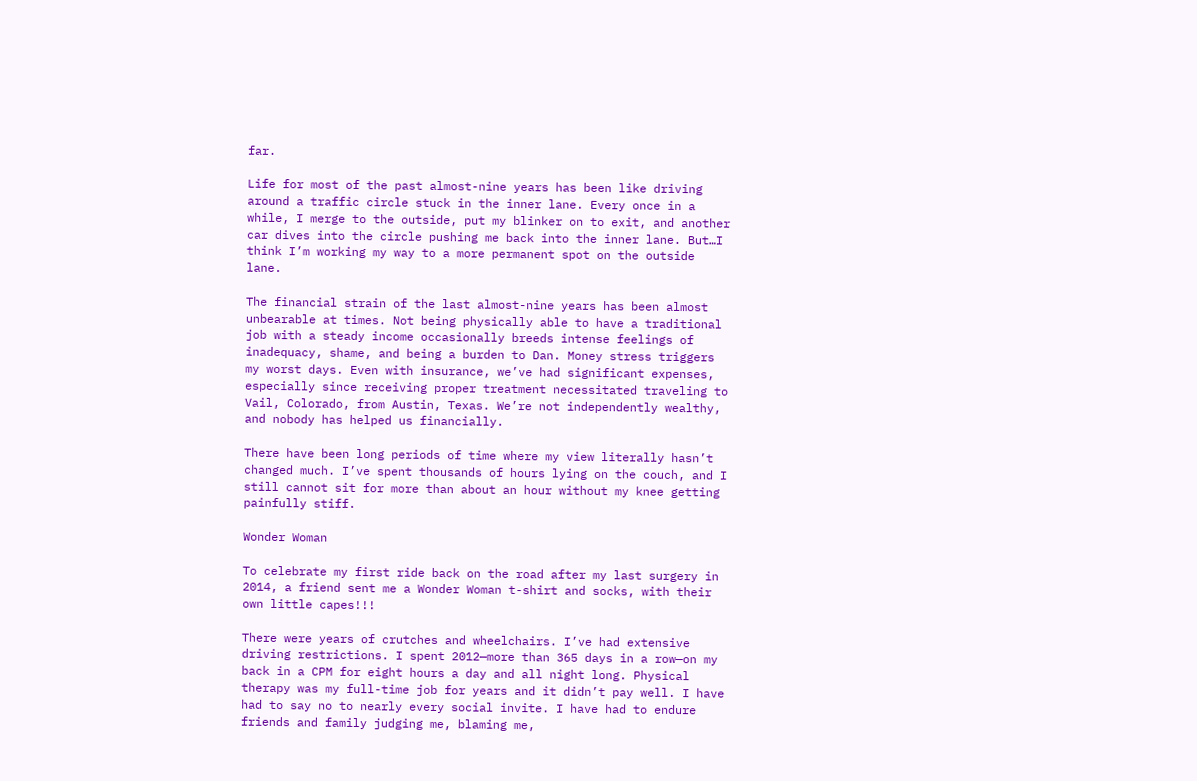far.

Life for most of the past almost-nine years has been like driving around a traffic circle stuck in the inner lane. Every once in a while, I merge to the outside, put my blinker on to exit, and another car dives into the circle pushing me back into the inner lane. But…I think I’m working my way to a more permanent spot on the outside lane.

The financial strain of the last almost-nine years has been almost unbearable at times. Not being physically able to have a traditional job with a steady income occasionally breeds intense feelings of inadequacy, shame, and being a burden to Dan. Money stress triggers my worst days. Even with insurance, we’ve had significant expenses, especially since receiving proper treatment necessitated traveling to Vail, Colorado, from Austin, Texas. We’re not independently wealthy, and nobody has helped us financially.

There have been long periods of time where my view literally hasn’t changed much. I’ve spent thousands of hours lying on the couch, and I still cannot sit for more than about an hour without my knee getting painfully stiff.

Wonder Woman

To celebrate my first ride back on the road after my last surgery in 2014, a friend sent me a Wonder Woman t-shirt and socks, with their own little capes!!!

There were years of crutches and wheelchairs. I’ve had extensive driving restrictions. I spent 2012—more than 365 days in a row—on my back in a CPM for eight hours a day and all night long. Physical therapy was my full-time job for years and it didn’t pay well. I have had to say no to nearly every social invite. I have had to endure friends and family judging me, blaming me,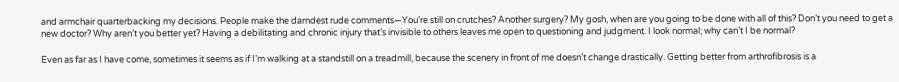and armchair quarterbacking my decisions. People make the darndest rude comments—You’re still on crutches? Another surgery? My gosh, when are you going to be done with all of this? Don’t you need to get a new doctor? Why aren’t you better yet? Having a debilitating and chronic injury that’s invisible to others leaves me open to questioning and judgment. I look normal; why can’t I be normal?

Even as far as I have come, sometimes it seems as if I’m walking at a standstill on a treadmill, because the scenery in front of me doesn’t change drastically. Getting better from arthrofibrosis is a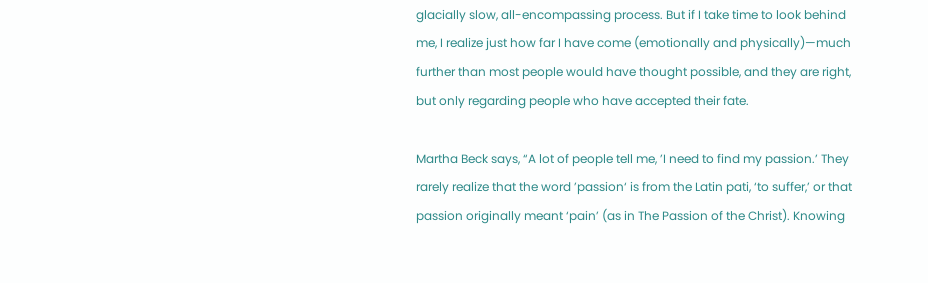glacially slow, all-encompassing process. But if I take time to look behind me, I realize just how far I have come (emotionally and physically)—much further than most people would have thought possible, and they are right, but only regarding people who have accepted their fate.

Martha Beck says, “A lot of people tell me, ’I need to find my passion.’ They rarely realize that the word ’passion‘ is from the Latin pati, ‘to suffer,’ or that passion originally meant ‘pain’ (as in The Passion of the Christ). Knowing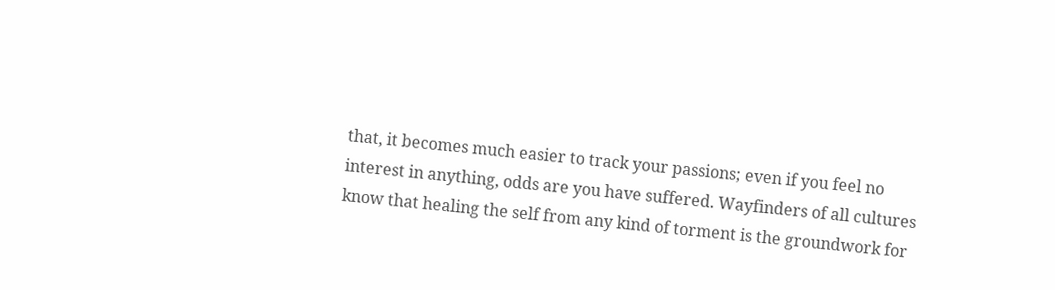that, it becomes much easier to track your passions; even if you feel no interest in anything, odds are you have suffered. Wayfinders of all cultures know that healing the self from any kind of torment is the groundwork for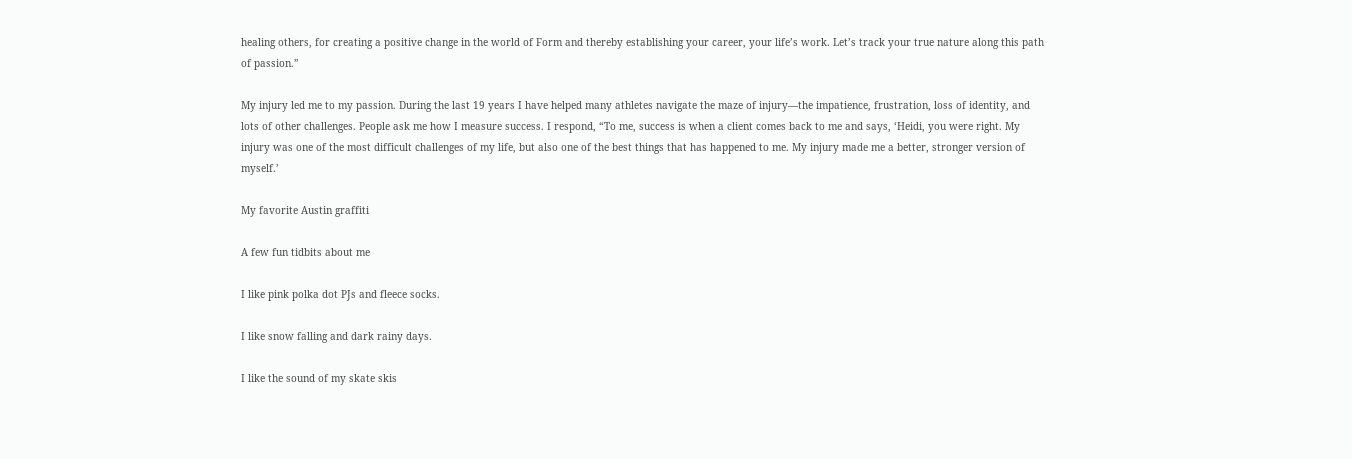healing others, for creating a positive change in the world of Form and thereby establishing your career, your life’s work. Let’s track your true nature along this path of passion.”

My injury led me to my passion. During the last 19 years I have helped many athletes navigate the maze of injury—the impatience, frustration, loss of identity, and lots of other challenges. People ask me how I measure success. I respond, “To me, success is when a client comes back to me and says, ‘Heidi, you were right. My injury was one of the most difficult challenges of my life, but also one of the best things that has happened to me. My injury made me a better, stronger version of myself.’

My favorite Austin graffiti

A few fun tidbits about me

I like pink polka dot PJs and fleece socks.

I like snow falling and dark rainy days.

I like the sound of my skate skis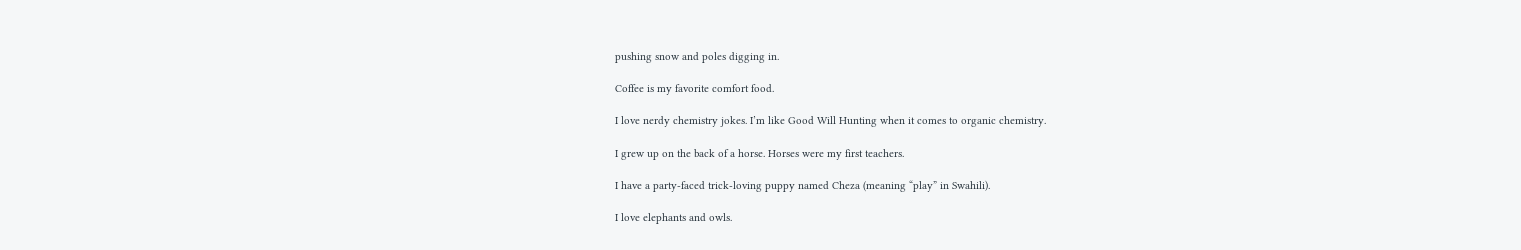pushing snow and poles digging in.

Coffee is my favorite comfort food.

I love nerdy chemistry jokes. I’m like Good Will Hunting when it comes to organic chemistry.

I grew up on the back of a horse. Horses were my first teachers.

I have a party-faced trick-loving puppy named Cheza (meaning “play” in Swahili).

I love elephants and owls.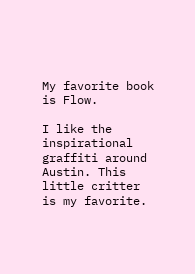My favorite book is Flow.

I like the inspirational graffiti around Austin. This little critter is my favorite.